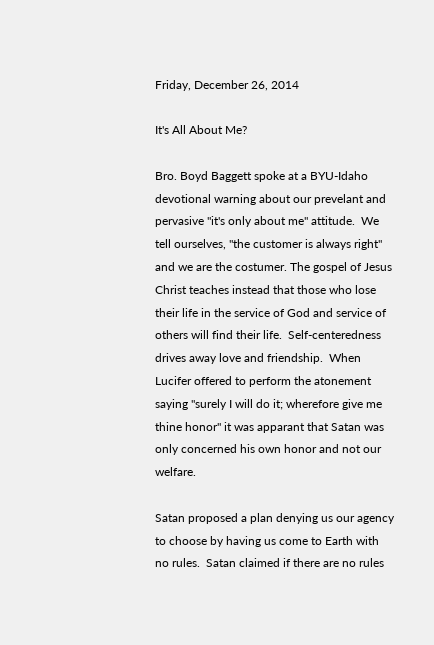Friday, December 26, 2014

It's All About Me?

Bro. Boyd Baggett spoke at a BYU-Idaho devotional warning about our prevelant and pervasive "it's only about me" attitude.  We tell ourselves, "the customer is always right" and we are the costumer. The gospel of Jesus Christ teaches instead that those who lose their life in the service of God and service of others will find their life.  Self-centeredness drives away love and friendship.  When Lucifer offered to perform the atonement saying "surely I will do it; wherefore give me thine honor" it was apparant that Satan was only concerned his own honor and not our welfare.

Satan proposed a plan denying us our agency to choose by having us come to Earth with no rules.  Satan claimed if there are no rules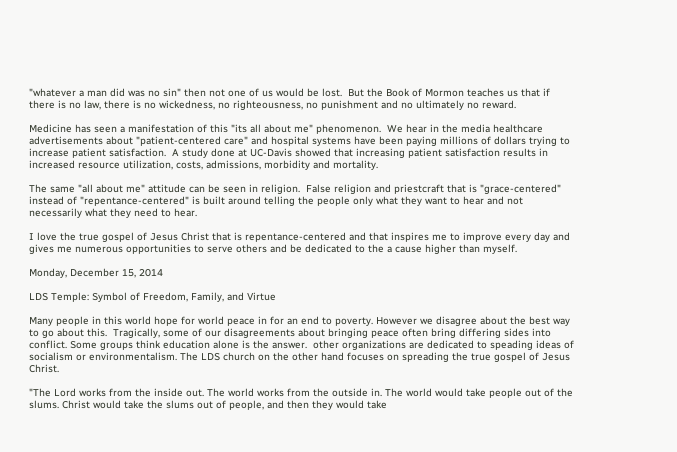"whatever a man did was no sin" then not one of us would be lost.  But the Book of Mormon teaches us that if there is no law, there is no wickedness, no righteousness, no punishment and no ultimately no reward.

Medicine has seen a manifestation of this "its all about me" phenomenon.  We hear in the media healthcare advertisements about "patient-centered care" and hospital systems have been paying millions of dollars trying to increase patient satisfaction.  A study done at UC-Davis showed that increasing patient satisfaction results in increased resource utilization, costs, admissions, morbidity and mortality.

The same "all about me" attitude can be seen in religion.  False religion and priestcraft that is "grace-centered" instead of "repentance-centered" is built around telling the people only what they want to hear and not necessarily what they need to hear.

I love the true gospel of Jesus Christ that is repentance-centered and that inspires me to improve every day and gives me numerous opportunities to serve others and be dedicated to the a cause higher than myself.

Monday, December 15, 2014

LDS Temple: Symbol of Freedom, Family, and Virtue

Many people in this world hope for world peace in for an end to poverty. However we disagree about the best way to go about this.  Tragically, some of our disagreements about bringing peace often bring differing sides into conflict. Some groups think education alone is the answer.  other organizations are dedicated to speading ideas of socialism or environmentalism. The LDS church on the other hand focuses on spreading the true gospel of Jesus Christ.

"The Lord works from the inside out. The world works from the outside in. The world would take people out of the slums. Christ would take the slums out of people, and then they would take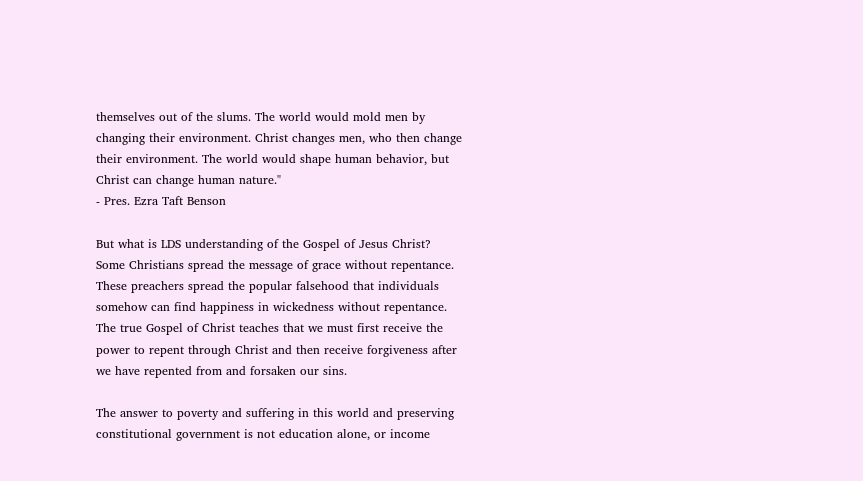themselves out of the slums. The world would mold men by changing their environment. Christ changes men, who then change their environment. The world would shape human behavior, but Christ can change human nature."
- Pres. Ezra Taft Benson

But what is LDS understanding of the Gospel of Jesus Christ?  Some Christians spread the message of grace without repentance.  These preachers spread the popular falsehood that individuals somehow can find happiness in wickedness without repentance.  The true Gospel of Christ teaches that we must first receive the power to repent through Christ and then receive forgiveness after we have repented from and forsaken our sins.

The answer to poverty and suffering in this world and preserving constitutional government is not education alone, or income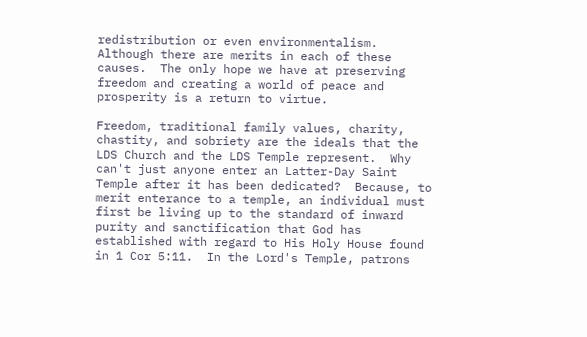redistribution or even environmentalism.  Although there are merits in each of these causes.  The only hope we have at preserving freedom and creating a world of peace and prosperity is a return to virtue.

Freedom, traditional family values, charity, chastity, and sobriety are the ideals that the LDS Church and the LDS Temple represent.  Why can't just anyone enter an Latter-Day Saint Temple after it has been dedicated?  Because, to merit enterance to a temple, an individual must first be living up to the standard of inward purity and sanctification that God has established with regard to His Holy House found in 1 Cor 5:11.  In the Lord's Temple, patrons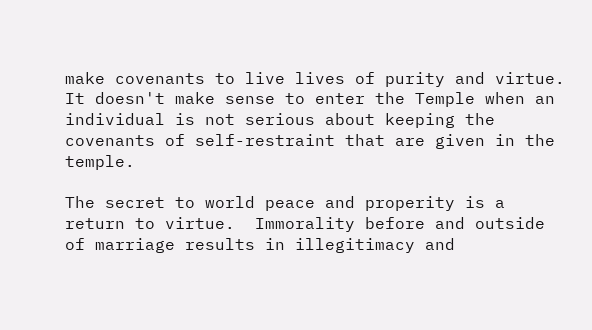make covenants to live lives of purity and virtue.  It doesn't make sense to enter the Temple when an individual is not serious about keeping the covenants of self-restraint that are given in the temple.

The secret to world peace and properity is a return to virtue.  Immorality before and outside of marriage results in illegitimacy and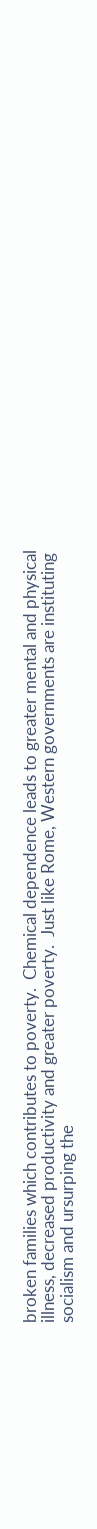broken families which contributes to poverty.  Chemical dependence leads to greater mental and physical illness, decreased productivity and greater poverty.  Just like Rome, Western governments are instituting socialism and ursurping the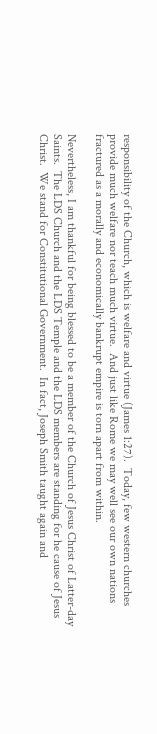responsibility of the Church, which is welfare and virtue (James 1:27).  Today, few western churches provide much welfare nor teach much virtue.  And just like Rome we may well see our own nations fractured as a morally and economically bankrupt empire is torn apart from within.

Nevertheless, I am thankful for being blessed to be a member of the Church of Jesus Christ of Latter-day Saints.  The LDS Church and the LDS Temple and the LDS members are standing for he cause of Jesus Christ.  We stand for Constitutional Government.  In fact, Joseph Smith taught again and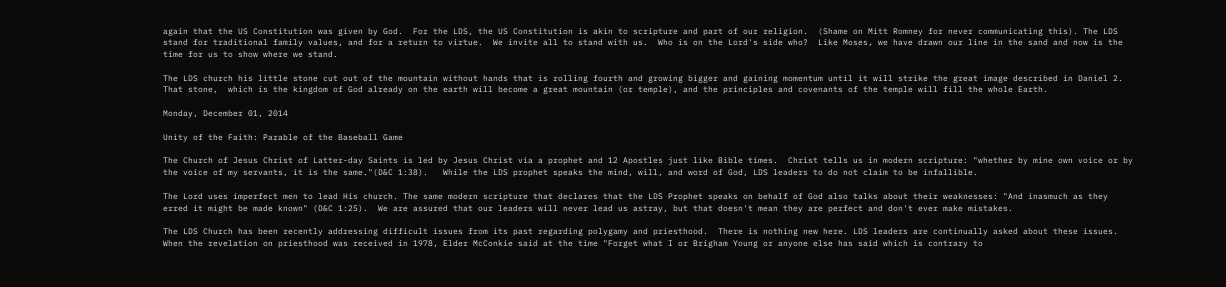again that the US Constitution was given by God.  For the LDS, the US Constitution is akin to scripture and part of our religion.  (Shame on Mitt Romney for never communicating this). The LDS stand for traditional family values, and for a return to virtue.  We invite all to stand with us.  Who is on the Lord's side who?  Like Moses, we have drawn our line in the sand and now is the time for us to show where we stand.

The LDS church his little stone cut out of the mountain without hands that is rolling fourth and growing bigger and gaining momentum until it will strike the great image described in Daniel 2.  That stone,  which is the kingdom of God already on the earth will become a great mountain (or temple), and the principles and covenants of the temple will fill the whole Earth.

Monday, December 01, 2014

Unity of the Faith: Parable of the Baseball Game

The Church of Jesus Christ of Latter-day Saints is led by Jesus Christ via a prophet and 12 Apostles just like Bible times.  Christ tells us in modern scripture: "whether by mine own voice or by the voice of my servants, it is the same."(D&C 1:38).   While the LDS prophet speaks the mind, will, and word of God, LDS leaders to do not claim to be infallible.

The Lord uses imperfect men to lead His church. The same modern scripture that declares that the LDS Prophet speaks on behalf of God also talks about their weaknesses: "And inasmuch as they erred it might be made known" (D&C 1:25).  We are assured that our leaders will never lead us astray, but that doesn't mean they are perfect and don't ever make mistakes.

The LDS Church has been recently addressing difficult issues from its past regarding polygamy and priesthood.  There is nothing new here. LDS leaders are continually asked about these issues.  When the revelation on priesthood was received in 1978, Elder McConkie said at the time "Forget what I or Brigham Young or anyone else has said which is contrary to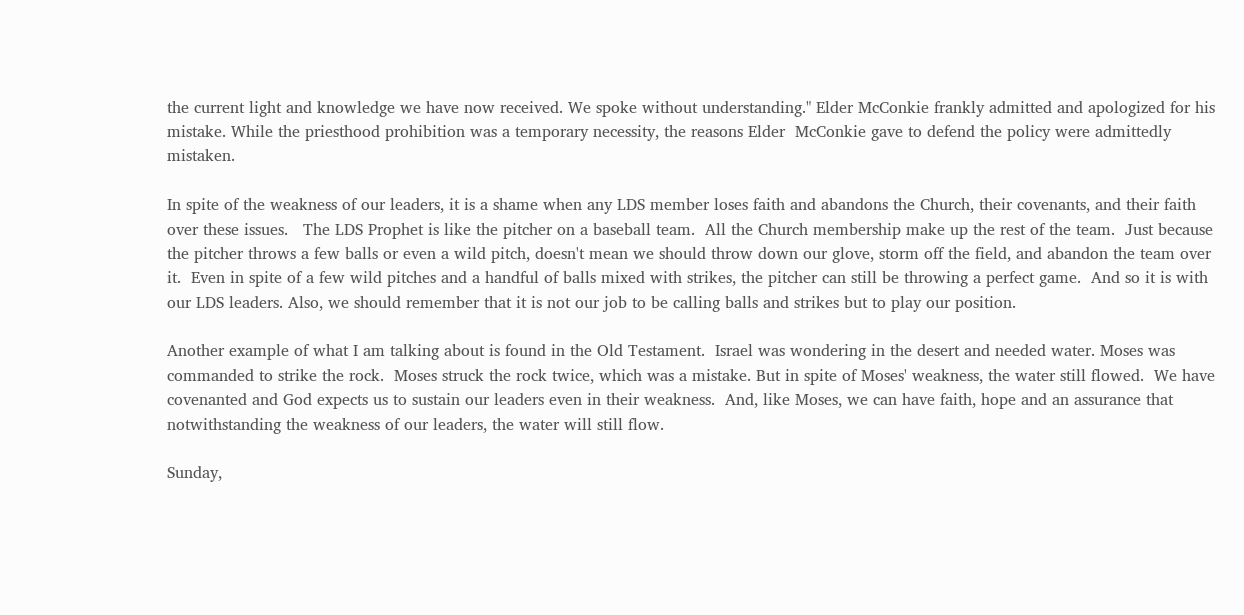the current light and knowledge we have now received. We spoke without understanding." Elder McConkie frankly admitted and apologized for his mistake. While the priesthood prohibition was a temporary necessity, the reasons Elder  McConkie gave to defend the policy were admittedly mistaken.

In spite of the weakness of our leaders, it is a shame when any LDS member loses faith and abandons the Church, their covenants, and their faith over these issues.   The LDS Prophet is like the pitcher on a baseball team.  All the Church membership make up the rest of the team.  Just because the pitcher throws a few balls or even a wild pitch, doesn't mean we should throw down our glove, storm off the field, and abandon the team over it.  Even in spite of a few wild pitches and a handful of balls mixed with strikes, the pitcher can still be throwing a perfect game.  And so it is with our LDS leaders. Also, we should remember that it is not our job to be calling balls and strikes but to play our position.

Another example of what I am talking about is found in the Old Testament.  Israel was wondering in the desert and needed water. Moses was commanded to strike the rock.  Moses struck the rock twice, which was a mistake. But in spite of Moses' weakness, the water still flowed.  We have covenanted and God expects us to sustain our leaders even in their weakness.  And, like Moses, we can have faith, hope and an assurance that notwithstanding the weakness of our leaders, the water will still flow.

Sunday,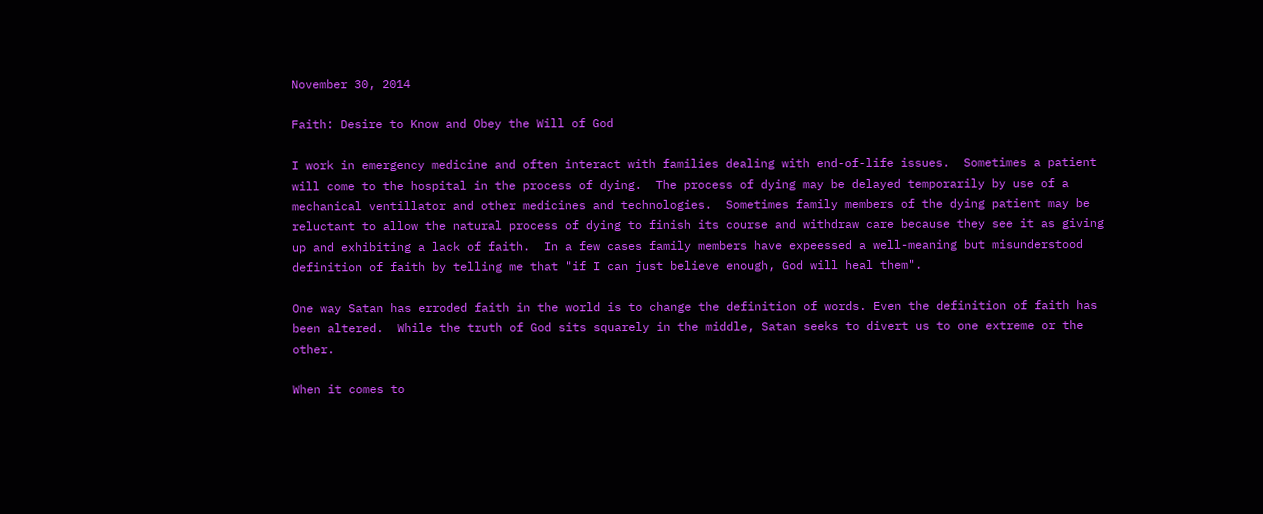November 30, 2014

Faith: Desire to Know and Obey the Will of God

I work in emergency medicine and often interact with families dealing with end-of-life issues.  Sometimes a patient will come to the hospital in the process of dying.  The process of dying may be delayed temporarily by use of a mechanical ventillator and other medicines and technologies.  Sometimes family members of the dying patient may be reluctant to allow the natural process of dying to finish its course and withdraw care because they see it as giving up and exhibiting a lack of faith.  In a few cases family members have expeessed a well-meaning but misunderstood definition of faith by telling me that "if I can just believe enough, God will heal them".

One way Satan has erroded faith in the world is to change the definition of words. Even the definition of faith has been altered.  While the truth of God sits squarely in the middle, Satan seeks to divert us to one extreme or the other.

When it comes to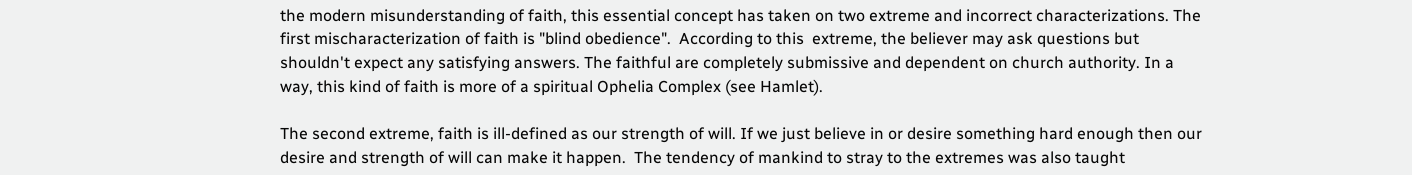the modern misunderstanding of faith, this essential concept has taken on two extreme and incorrect characterizations. The first mischaracterization of faith is "blind obedience".  According to this  extreme, the believer may ask questions but shouldn't expect any satisfying answers. The faithful are completely submissive and dependent on church authority. In a way, this kind of faith is more of a spiritual Ophelia Complex (see Hamlet).

The second extreme, faith is ill-defined as our strength of will. If we just believe in or desire something hard enough then our desire and strength of will can make it happen.  The tendency of mankind to stray to the extremes was also taught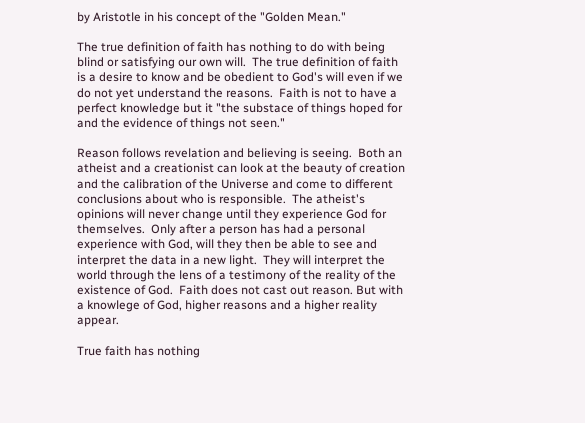by Aristotle in his concept of the "Golden Mean."

The true definition of faith has nothing to do with being blind or satisfying our own will.  The true definition of faith is a desire to know and be obedient to God's will even if we do not yet understand the reasons.  Faith is not to have a perfect knowledge but it "the substace of things hoped for and the evidence of things not seen."

Reason follows revelation and believing is seeing.  Both an atheist and a creationist can look at the beauty of creation and the calibration of the Universe and come to different conclusions about who is responsible.  The atheist's opinions will never change until they experience God for themselves.  Only after a person has had a personal experience with God, will they then be able to see and interpret the data in a new light.  They will interpret the world through the lens of a testimony of the reality of the existence of God.  Faith does not cast out reason. But with a knowlege of God, higher reasons and a higher reality appear.

True faith has nothing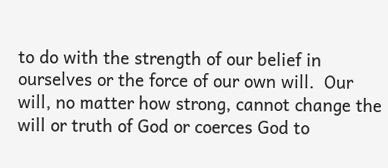to do with the strength of our belief in ourselves or the force of our own will.  Our will, no matter how strong, cannot change the will or truth of God or coerces God to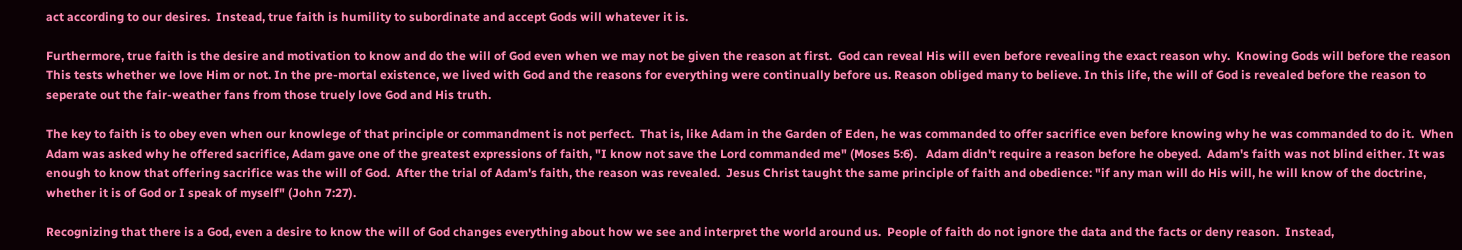act according to our desires.  Instead, true faith is humility to subordinate and accept Gods will whatever it is.

Furthermore, true faith is the desire and motivation to know and do the will of God even when we may not be given the reason at first.  God can reveal His will even before revealing the exact reason why.  Knowing Gods will before the reason This tests whether we love Him or not. In the pre-mortal existence, we lived with God and the reasons for everything were continually before us. Reason obliged many to believe. In this life, the will of God is revealed before the reason to seperate out the fair-weather fans from those truely love God and His truth.

The key to faith is to obey even when our knowlege of that principle or commandment is not perfect.  That is, like Adam in the Garden of Eden, he was commanded to offer sacrifice even before knowing why he was commanded to do it.  When Adam was asked why he offered sacrifice, Adam gave one of the greatest expressions of faith, "I know not save the Lord commanded me" (Moses 5:6).   Adam didn't require a reason before he obeyed.  Adam's faith was not blind either. It was enough to know that offering sacrifice was the will of God.  After the trial of Adam's faith, the reason was revealed.  Jesus Christ taught the same principle of faith and obedience: "if any man will do His will, he will know of the doctrine, whether it is of God or I speak of myself" (John 7:27).

Recognizing that there is a God, even a desire to know the will of God changes everything about how we see and interpret the world around us.  People of faith do not ignore the data and the facts or deny reason.  Instead,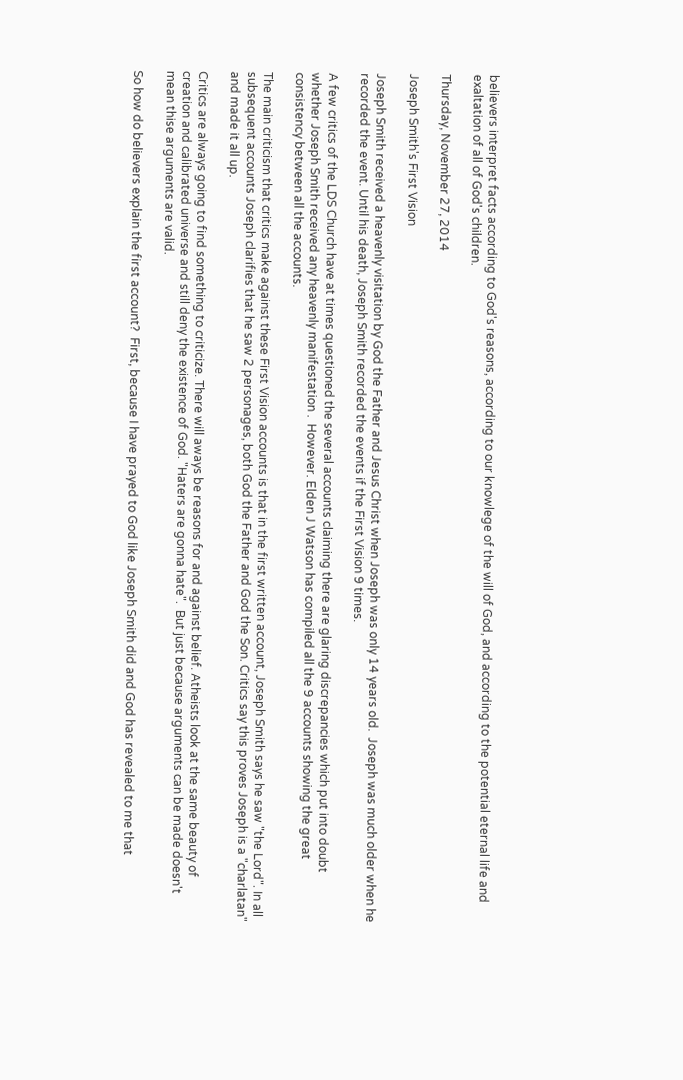believers interpret facts according to God's reasons, according to our knowlege of the will of God, and according to the potential eternal life and exaltation of all of God's children.

Thursday, November 27, 2014

Joseph Smith's First Vision

Joseph Smith received a heavenly visitation by God the Father and Jesus Christ when Joseph was only 14 years old.  Joseph was much older when he recorded the event. Until his death, Joseph Smith recorded the events if the First Vision 9 times.

A few critics of the LDS Church have at times questioned the several accounts claiming there are glaring discrepancies which put into doubt whether Joseph Smith received any heavenly manifestation .  However. Elden J Watson has compiled all the 9 accounts showing the great consistency between all the accounts.

The main criticism that critics make against these First Vision accounts is that in the first written account, Joseph Smith says he saw "the Lord". In all subsequent accounts Joseph clarifies that he saw 2 personages, both God the Father and God the Son. Critics say this proves Joseph is a "charlatan" and made it all up.

Critics are always going to find something to criticize. There will aways be reasons for and against belief. Atheists look at the same beauty of creation and calibrated universe and still deny the existence of God. "Haters are gonna hate".  But just because arguments can be made doesn't mean thise arguments are valid.

So how do believers explain the first account?  First, because I have prayed to God like Joseph Smith did and God has revealed to me that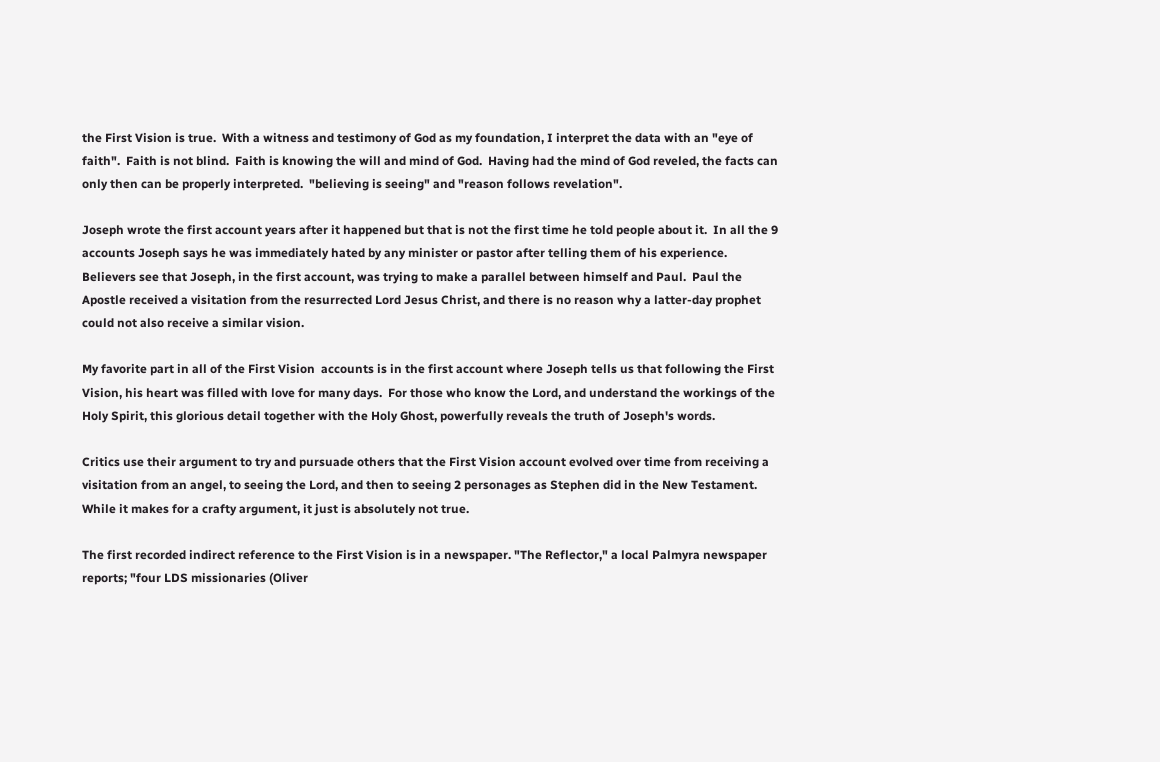the First Vision is true.  With a witness and testimony of God as my foundation, I interpret the data with an "eye of faith".  Faith is not blind.  Faith is knowing the will and mind of God.  Having had the mind of God reveled, the facts can only then can be properly interpreted.  "believing is seeing" and "reason follows revelation".

Joseph wrote the first account years after it happened but that is not the first time he told people about it.  In all the 9 accounts Joseph says he was immediately hated by any minister or pastor after telling them of his experience. Believers see that Joseph, in the first account, was trying to make a parallel between himself and Paul.  Paul the Apostle received a visitation from the resurrected Lord Jesus Christ, and there is no reason why a latter-day prophet could not also receive a similar vision.

My favorite part in all of the First Vision  accounts is in the first account where Joseph tells us that following the First Vision, his heart was filled with love for many days.  For those who know the Lord, and understand the workings of the Holy Spirit, this glorious detail together with the Holy Ghost, powerfully reveals the truth of Joseph's words.

Critics use their argument to try and pursuade others that the First Vision account evolved over time from receiving a visitation from an angel, to seeing the Lord, and then to seeing 2 personages as Stephen did in the New Testament. While it makes for a crafty argument, it just is absolutely not true.

The first recorded indirect reference to the First Vision is in a newspaper. "The Reflector," a local Palmyra newspaper reports; "four LDS missionaries (Oliver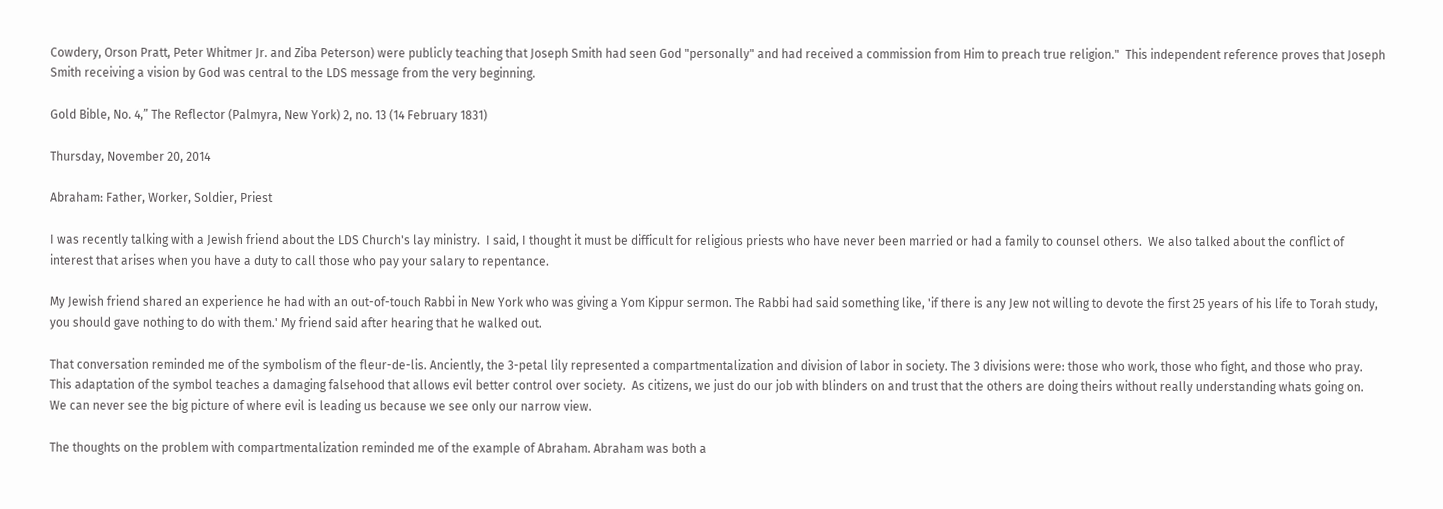Cowdery, Orson Pratt, Peter Whitmer Jr. and Ziba Peterson) were publicly teaching that Joseph Smith had seen God "personally" and had received a commission from Him to preach true religion."  This independent reference proves that Joseph Smith receiving a vision by God was central to the LDS message from the very beginning.

Gold Bible, No. 4,” The Reflector (Palmyra, New York) 2, no. 13 (14 February 1831)

Thursday, November 20, 2014

Abraham: Father, Worker, Soldier, Priest

I was recently talking with a Jewish friend about the LDS Church's lay ministry.  I said, I thought it must be difficult for religious priests who have never been married or had a family to counsel others.  We also talked about the conflict of interest that arises when you have a duty to call those who pay your salary to repentance.

My Jewish friend shared an experience he had with an out-of-touch Rabbi in New York who was giving a Yom Kippur sermon. The Rabbi had said something like, 'if there is any Jew not willing to devote the first 25 years of his life to Torah study, you should gave nothing to do with them.' My friend said after hearing that he walked out.

That conversation reminded me of the symbolism of the fleur-de-lis. Anciently, the 3-petal lily represented a compartmentalization and division of labor in society. The 3 divisions were: those who work, those who fight, and those who pray. This adaptation of the symbol teaches a damaging falsehood that allows evil better control over society.  As citizens, we just do our job with blinders on and trust that the others are doing theirs without really understanding whats going on.  We can never see the big picture of where evil is leading us because we see only our narrow view.

The thoughts on the problem with compartmentalization reminded me of the example of Abraham. Abraham was both a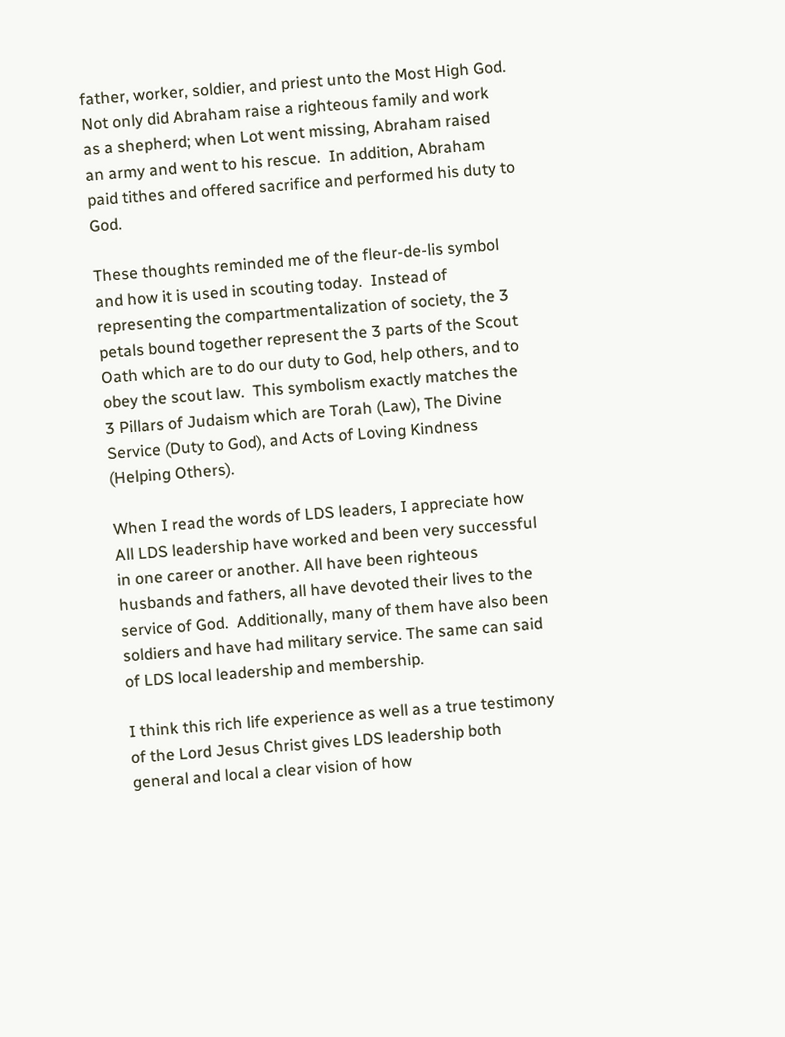father, worker, soldier, and priest unto the Most High God. Not only did Abraham raise a righteous family and work as a shepherd; when Lot went missing, Abraham raised an army and went to his rescue.  In addition, Abraham paid tithes and offered sacrifice and performed his duty to God.

These thoughts reminded me of the fleur-de-lis symbol and how it is used in scouting today.  Instead of representing the compartmentalization of society, the 3 petals bound together represent the 3 parts of the Scout Oath which are to do our duty to God, help others, and to obey the scout law.  This symbolism exactly matches the 3 Pillars of Judaism which are Torah (Law), The Divine Service (Duty to God), and Acts of Loving Kindness (Helping Others).

When I read the words of LDS leaders, I appreciate how All LDS leadership have worked and been very successful in one career or another. All have been righteous husbands and fathers, all have devoted their lives to the service of God.  Additionally, many of them have also been soldiers and have had military service. The same can said of LDS local leadership and membership.

I think this rich life experience as well as a true testimony of the Lord Jesus Christ gives LDS leadership both general and local a clear vision of how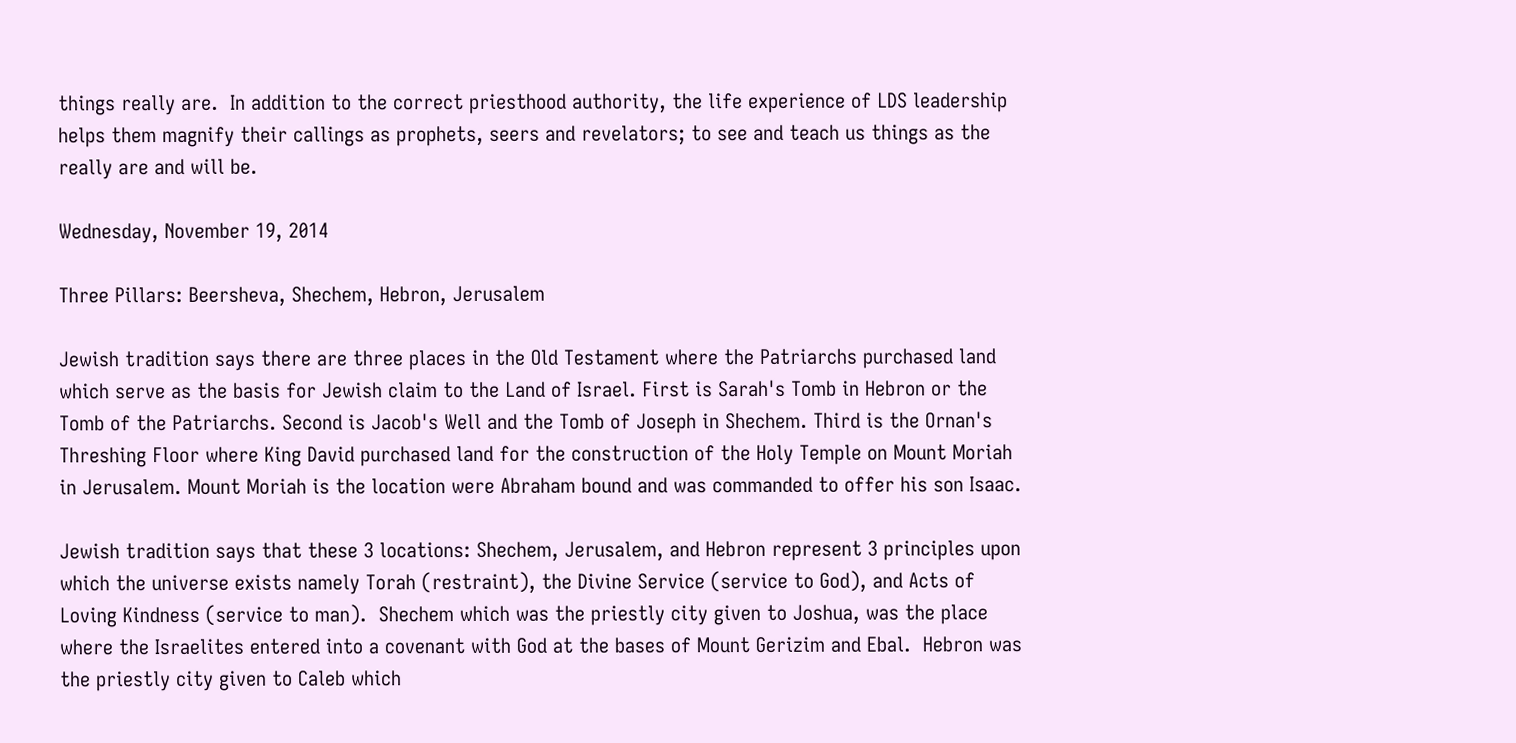things really are.  In addition to the correct priesthood authority, the life experience of LDS leadership helps them magnify their callings as prophets, seers and revelators; to see and teach us things as the really are and will be.

Wednesday, November 19, 2014

Three Pillars: Beersheva, Shechem, Hebron, Jerusalem

Jewish tradition says there are three places in the Old Testament where the Patriarchs purchased land which serve as the basis for Jewish claim to the Land of Israel. First is Sarah's Tomb in Hebron or the Tomb of the Patriarchs. Second is Jacob's Well and the Tomb of Joseph in Shechem. Third is the Ornan's Threshing Floor where King David purchased land for the construction of the Holy Temple on Mount Moriah in Jerusalem. Mount Moriah is the location were Abraham bound and was commanded to offer his son Isaac.

Jewish tradition says that these 3 locations: Shechem, Jerusalem, and Hebron represent 3 principles upon which the universe exists namely Torah (restraint), the Divine Service (service to God), and Acts of Loving Kindness (service to man).  Shechem which was the priestly city given to Joshua, was the place where the Israelites entered into a covenant with God at the bases of Mount Gerizim and Ebal.  Hebron was the priestly city given to Caleb which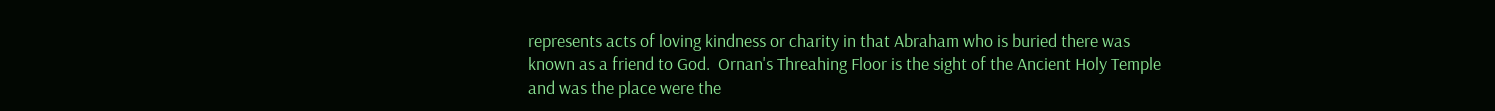represents acts of loving kindness or charity in that Abraham who is buried there was known as a friend to God.  Ornan's Threahing Floor is the sight of the Ancient Holy Temple and was the place were the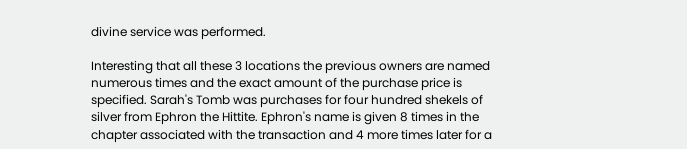divine service was performed.

Interesting that all these 3 locations the previous owners are named numerous times and the exact amount of the purchase price is specified. Sarah's Tomb was purchases for four hundred shekels of silver from Ephron the Hittite. Ephron's name is given 8 times in the chapter associated with the transaction and 4 more times later for a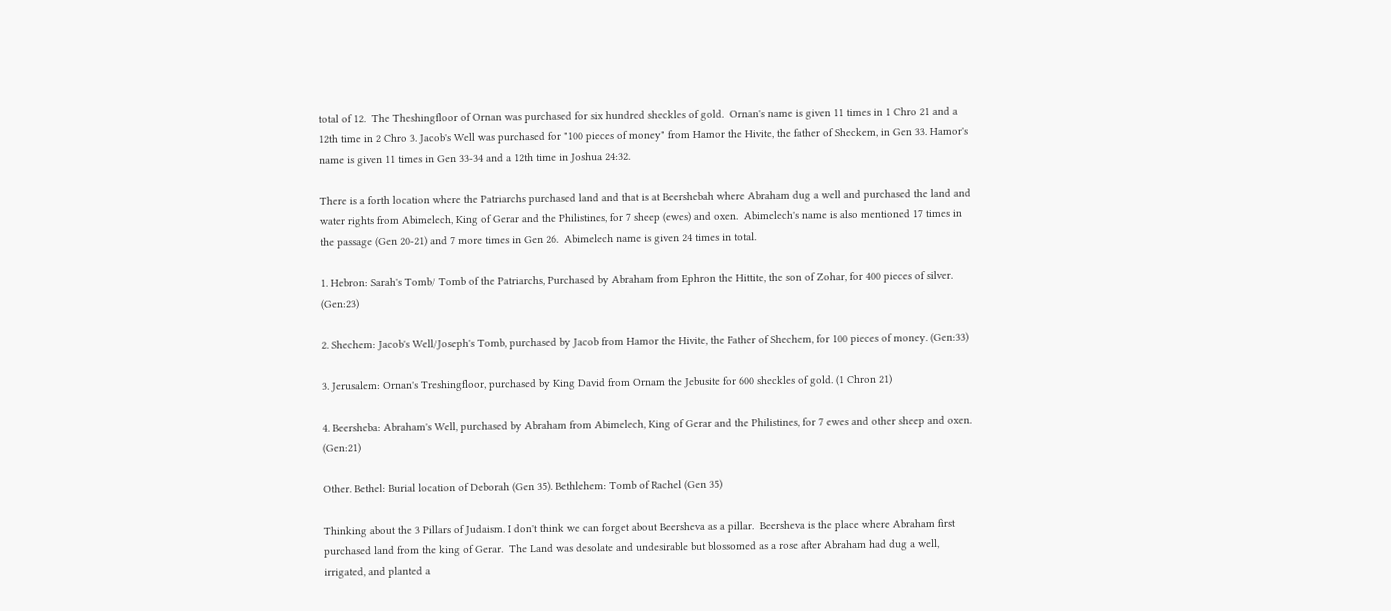total of 12.  The Theshingfloor of Ornan was purchased for six hundred sheckles of gold.  Ornan's name is given 11 times in 1 Chro 21 and a 12th time in 2 Chro 3. Jacob's Well was purchased for "100 pieces of money" from Hamor the Hivite, the father of Sheckem, in Gen 33. Hamor's name is given 11 times in Gen 33-34 and a 12th time in Joshua 24:32.

There is a forth location where the Patriarchs purchased land and that is at Beershebah where Abraham dug a well and purchased the land and water rights from Abimelech, King of Gerar and the Philistines, for 7 sheep (ewes) and oxen.  Abimelech's name is also mentioned 17 times in the passage (Gen 20-21) and 7 more times in Gen 26.  Abimelech name is given 24 times in total.

1. Hebron: Sarah's Tomb/ Tomb of the Patriarchs, Purchased by Abraham from Ephron the Hittite, the son of Zohar, for 400 pieces of silver. (Gen:23)

2. Shechem: Jacob's Well/Joseph's Tomb, purchased by Jacob from Hamor the Hivite, the Father of Shechem, for 100 pieces of money. (Gen:33)

3. Jerusalem: Ornan's Treshingfloor, purchased by King David from Ornam the Jebusite for 600 sheckles of gold. (1 Chron 21)

4. Beersheba: Abraham's Well, purchased by Abraham from Abimelech, King of Gerar and the Philistines, for 7 ewes and other sheep and oxen. (Gen:21)

Other. Bethel: Burial location of Deborah (Gen 35). Bethlehem: Tomb of Rachel (Gen 35)

Thinking about the 3 Pillars of Judaism. I don't think we can forget about Beersheva as a pillar.  Beersheva is the place where Abraham first purchased land from the king of Gerar.  The Land was desolate and undesirable but blossomed as a rose after Abraham had dug a well, irrigated, and planted a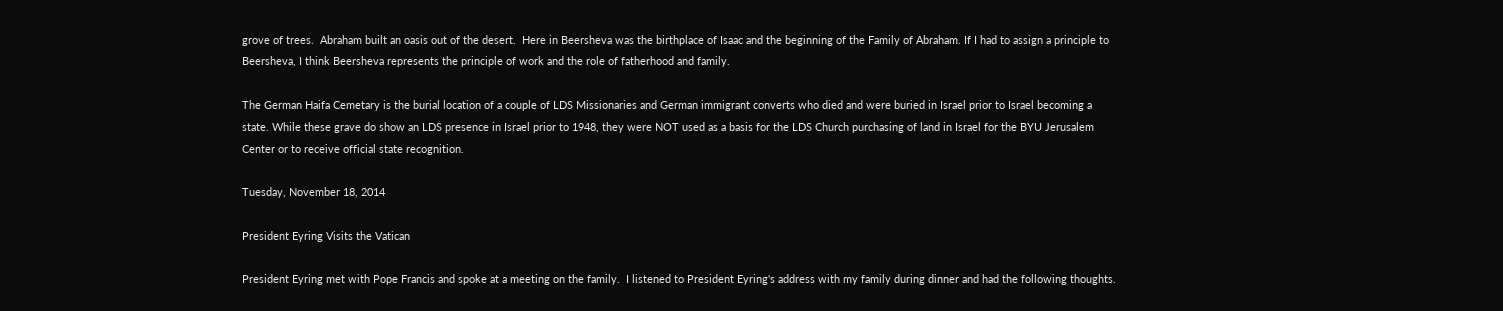grove of trees.  Abraham built an oasis out of the desert.  Here in Beersheva was the birthplace of Isaac and the beginning of the Family of Abraham. If I had to assign a principle to Beersheva, I think Beersheva represents the principle of work and the role of fatherhood and family.

The German Haifa Cemetary is the burial location of a couple of LDS Missionaries and German immigrant converts who died and were buried in Israel prior to Israel becoming a state. While these grave do show an LDS presence in Israel prior to 1948, they were NOT used as a basis for the LDS Church purchasing of land in Israel for the BYU Jerusalem Center or to receive official state recognition.

Tuesday, November 18, 2014

President Eyring Visits the Vatican

President Eyring met with Pope Francis and spoke at a meeting on the family.  I listened to President Eyring's address with my family during dinner and had the following thoughts.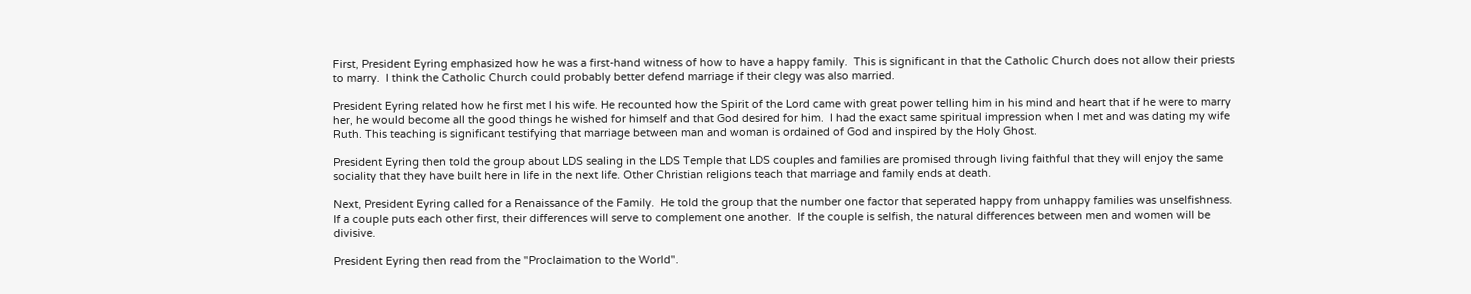First, President Eyring emphasized how he was a first-hand witness of how to have a happy family.  This is significant in that the Catholic Church does not allow their priests to marry.  I think the Catholic Church could probably better defend marriage if their clegy was also married.

President Eyring related how he first met l his wife. He recounted how the Spirit of the Lord came with great power telling him in his mind and heart that if he were to marry her, he would become all the good things he wished for himself and that God desired for him.  I had the exact same spiritual impression when I met and was dating my wife Ruth. This teaching is significant testifying that marriage between man and woman is ordained of God and inspired by the Holy Ghost.

President Eyring then told the group about LDS sealing in the LDS Temple that LDS couples and families are promised through living faithful that they will enjoy the same sociality that they have built here in life in the next life. Other Christian religions teach that marriage and family ends at death.

Next, President Eyring called for a Renaissance of the Family.  He told the group that the number one factor that seperated happy from unhappy families was unselfishness.  If a couple puts each other first, their differences will serve to complement one another.  If the couple is selfish, the natural differences between men and women will be divisive.

President Eyring then read from the "Proclaimation to the World".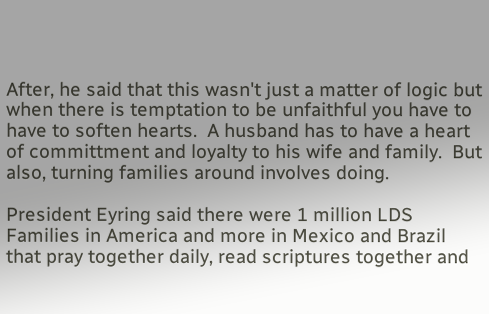After, he said that this wasn't just a matter of logic but when there is temptation to be unfaithful you have to have to soften hearts.  A husband has to have a heart of committment and loyalty to his wife and family.  But also, turning families around involves doing.

President Eyring said there were 1 million LDS Families in America and more in Mexico and Brazil that pray together daily, read scriptures together and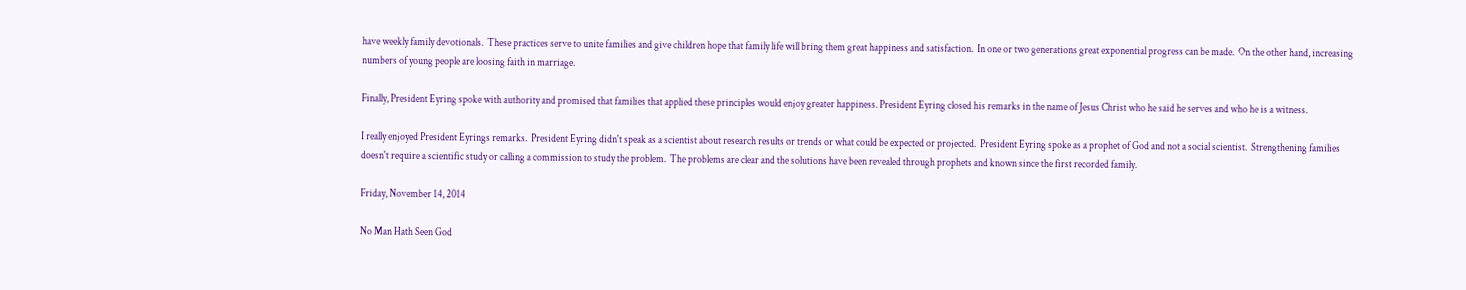have weekly family devotionals.  These practices serve to unite families and give children hope that family life will bring them great happiness and satisfaction.  In one or two generations great exponential progress can be made.  On the other hand, increasing numbers of young people are loosing faith in marriage.

Finally, President Eyring spoke with authority and promised that families that applied these principles would enjoy greater happiness. President Eyring closed his remarks in the name of Jesus Christ who he said he serves and who he is a witness.

I really enjoyed President Eyrings remarks.  President Eyring didn't speak as a scientist about research results or trends or what could be expected or projected.  President Eyring spoke as a prophet of God and not a social scientist.  Strengthening families doesn't require a scientific study or calling a commission to study the problem.  The problems are clear and the solutions have been revealed through prophets and known since the first recorded family.

Friday, November 14, 2014

No Man Hath Seen God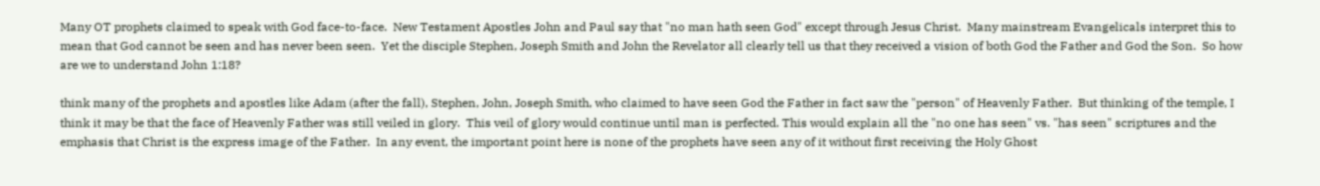Many OT prophets claimed to speak with God face-to-face.  New Testament Apostles John and Paul say that "no man hath seen God" except through Jesus Christ.  Many mainstream Evangelicals interpret this to mean that God cannot be seen and has never been seen.  Yet the disciple Stephen, Joseph Smith and John the Revelator all clearly tell us that they received a vision of both God the Father and God the Son.  So how are we to understand John 1:18?

think many of the prophets and apostles like Adam (after the fall), Stephen, John, Joseph Smith, who claimed to have seen God the Father in fact saw the "person" of Heavenly Father.  But thinking of the temple, I think it may be that the face of Heavenly Father was still veiled in glory.  This veil of glory would continue until man is perfected. This would explain all the "no one has seen" vs. "has seen" scriptures and the emphasis that Christ is the express image of the Father.  In any event, the important point here is none of the prophets have seen any of it without first receiving the Holy Ghost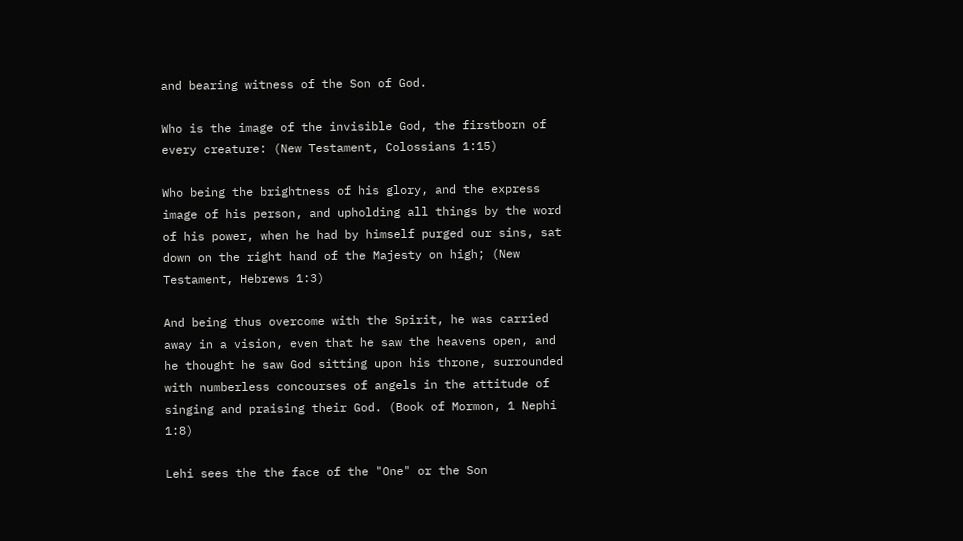and bearing witness of the Son of God.

Who is the image of the invisible God, the firstborn of every creature: (New Testament, Colossians 1:15)

Who being the brightness of his glory, and the express image of his person, and upholding all things by the word of his power, when he had by himself purged our sins, sat down on the right hand of the Majesty on high; (New Testament, Hebrews 1:3)

And being thus overcome with the Spirit, he was carried away in a vision, even that he saw the heavens open, and he thought he saw God sitting upon his throne, surrounded with numberless concourses of angels in the attitude of singing and praising their God. (Book of Mormon, 1 Nephi 1:8)

Lehi sees the the face of the "One" or the Son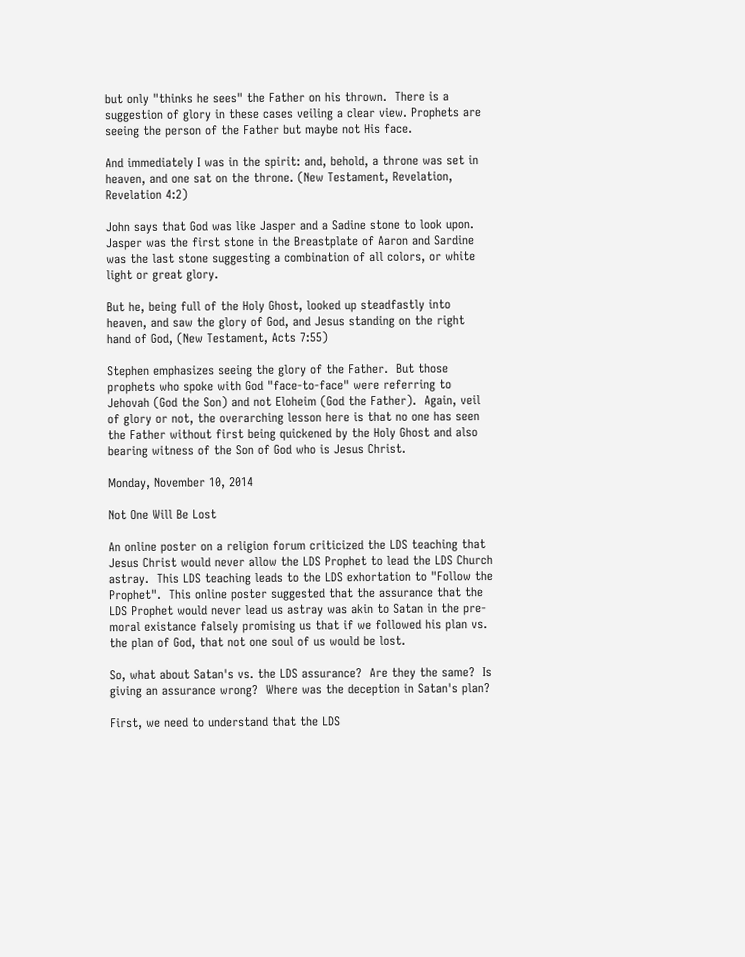but only "thinks he sees" the Father on his thrown.  There is a suggestion of glory in these cases veiling a clear view. Prophets are seeing the person of the Father but maybe not His face.

And immediately I was in the spirit: and, behold, a throne was set in heaven, and one sat on the throne. (New Testament, Revelation, Revelation 4:2)

John says that God was like Jasper and a Sadine stone to look upon. Jasper was the first stone in the Breastplate of Aaron and Sardine was the last stone suggesting a combination of all colors, or white light or great glory.

But he, being full of the Holy Ghost, looked up steadfastly into heaven, and saw the glory of God, and Jesus standing on the right hand of God, (New Testament, Acts 7:55)

Stephen emphasizes seeing the glory of the Father.  But those prophets who spoke with God "face-to-face" were referring to Jehovah (God the Son) and not Eloheim (God the Father).  Again, veil of glory or not, the overarching lesson here is that no one has seen the Father without first being quickened by the Holy Ghost and also bearing witness of the Son of God who is Jesus Christ.

Monday, November 10, 2014

Not One Will Be Lost

An online poster on a religion forum criticized the LDS teaching that Jesus Christ would never allow the LDS Prophet to lead the LDS Church astray.  This LDS teaching leads to the LDS exhortation to "Follow the Prophet".  This online poster suggested that the assurance that the LDS Prophet would never lead us astray was akin to Satan in the pre-moral existance falsely promising us that if we followed his plan vs. the plan of God, that not one soul of us would be lost.

So, what about Satan's vs. the LDS assurance?  Are they the same?  Is giving an assurance wrong?  Where was the deception in Satan's plan?

First, we need to understand that the LDS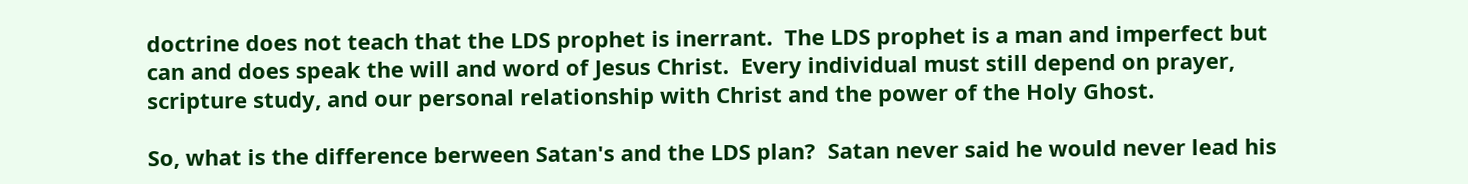doctrine does not teach that the LDS prophet is inerrant.  The LDS prophet is a man and imperfect but can and does speak the will and word of Jesus Christ.  Every individual must still depend on prayer, scripture study, and our personal relationship with Christ and the power of the Holy Ghost.

So, what is the difference berween Satan's and the LDS plan?  Satan never said he would never lead his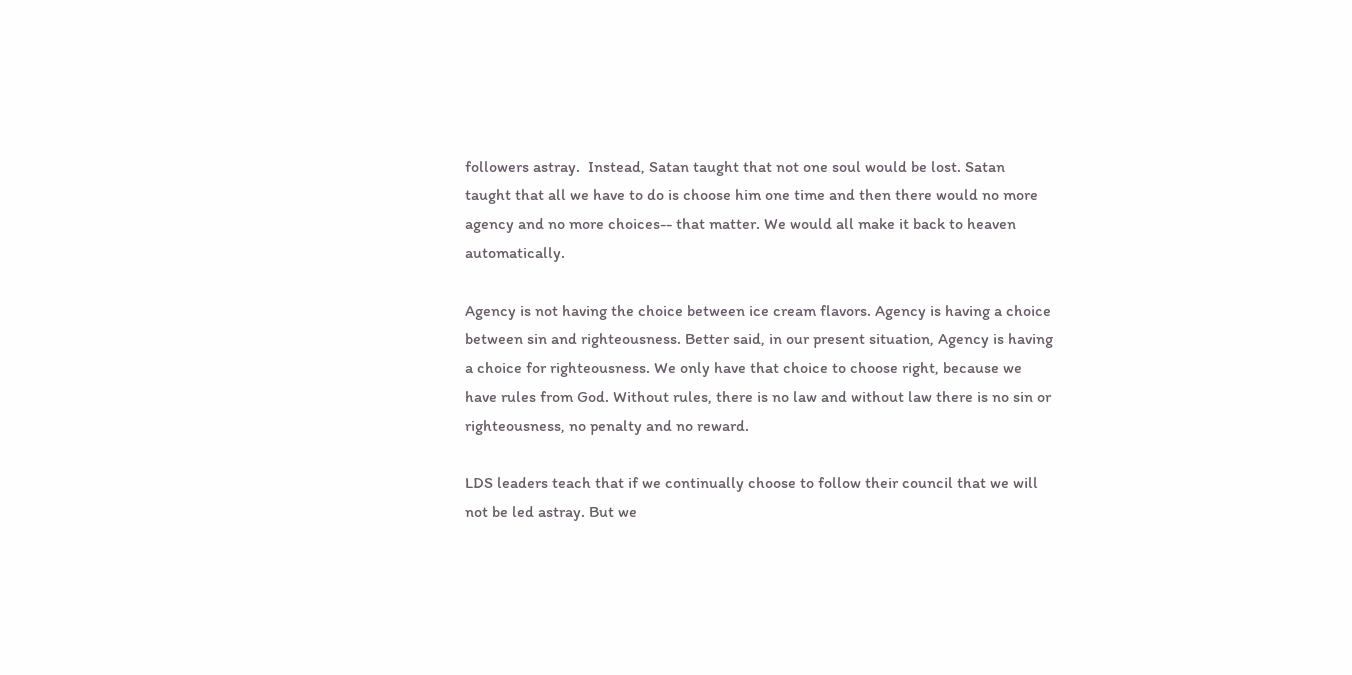followers astray.  Instead, Satan taught that not one soul would be lost. Satan taught that all we have to do is choose him one time and then there would no more agency and no more choices-- that matter. We would all make it back to heaven automatically.

Agency is not having the choice between ice cream flavors. Agency is having a choice between sin and righteousness. Better said, in our present situation, Agency is having a choice for righteousness. We only have that choice to choose right, because we have rules from God. Without rules, there is no law and without law there is no sin or righteousness, no penalty and no reward.

LDS leaders teach that if we continually choose to follow their council that we will not be led astray. But we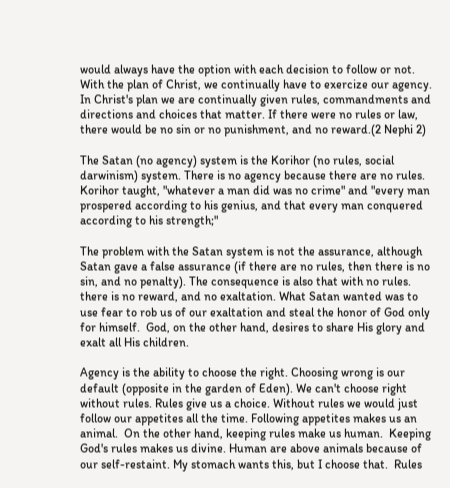would always have the option with each decision to follow or not. With the plan of Christ, we continually have to exercize our agency. In Christ's plan we are continually given rules, commandments and directions and choices that matter. If there were no rules or law, there would be no sin or no punishment, and no reward.(2 Nephi 2)

The Satan (no agency) system is the Korihor (no rules, social darwinism) system. There is no agency because there are no rules. Korihor taught, "whatever a man did was no crime" and "every man prospered according to his genius, and that every man conquered according to his strength;"

The problem with the Satan system is not the assurance, although Satan gave a false assurance (if there are no rules, then there is no sin, and no penalty). The consequence is also that with no rules. there is no reward, and no exaltation. What Satan wanted was to use fear to rob us of our exaltation and steal the honor of God only for himself.  God, on the other hand, desires to share His glory and exalt all His children.

Agency is the ability to choose the right. Choosing wrong is our default (opposite in the garden of Eden). We can't choose right without rules. Rules give us a choice. Without rules we would just follow our appetites all the time. Following appetites makes us an animal.  On the other hand, keeping rules make us human.  Keeping God's rules makes us divine. Human are above animals because of our self-restaint. My stomach wants this, but I choose that.  Rules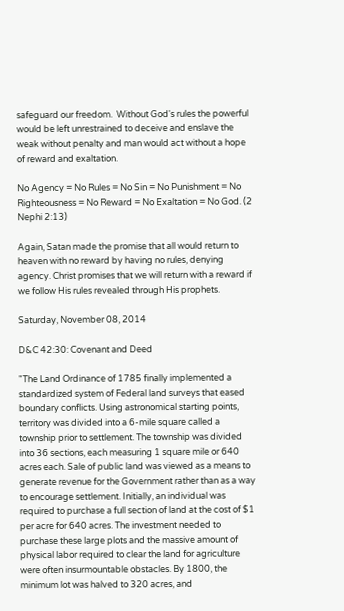safeguard our freedom.  Without God's rules the powerful would be left unrestrained to deceive and enslave the weak without penalty and man would act without a hope of reward and exaltation.

No Agency = No Rules = No Sin = No Punishment = No Righteousness = No Reward = No Exaltation = No God. (2 Nephi 2:13)

Again, Satan made the promise that all would return to heaven with no reward by having no rules, denying agency. Christ promises that we will return with a reward if we follow His rules revealed through His prophets.

Saturday, November 08, 2014

D&C 42:30: Covenant and Deed

"The Land Ordinance of 1785 finally implemented a standardized system of Federal land surveys that eased boundary conflicts. Using astronomical starting points, territory was divided into a 6-mile square called a township prior to settlement. The township was divided into 36 sections, each measuring 1 square mile or 640 acres each. Sale of public land was viewed as a means to generate revenue for the Government rather than as a way to encourage settlement. Initially, an individual was required to purchase a full section of land at the cost of $1 per acre for 640 acres. The investment needed to purchase these large plots and the massive amount of physical labor required to clear the land for agriculture were often insurmountable obstacles. By 1800, the minimum lot was halved to 320 acres, and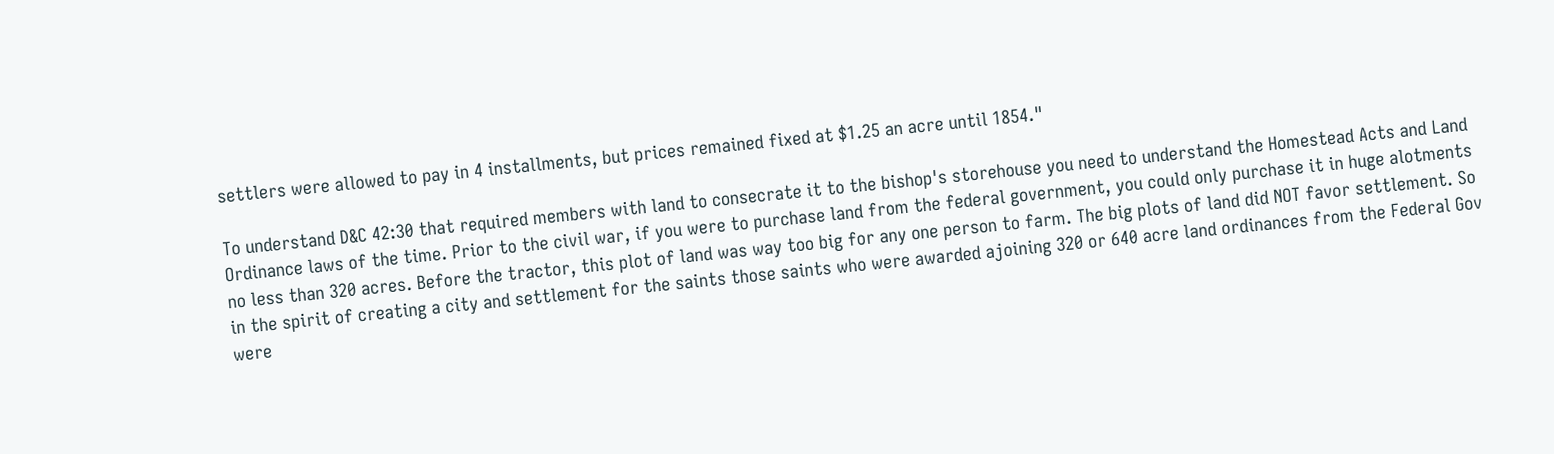settlers were allowed to pay in 4 installments, but prices remained fixed at $1.25 an acre until 1854."

To understand D&C 42:30 that required members with land to consecrate it to the bishop's storehouse you need to understand the Homestead Acts and Land Ordinance laws of the time. Prior to the civil war, if you were to purchase land from the federal government, you could only purchase it in huge alotments no less than 320 acres. Before the tractor, this plot of land was way too big for any one person to farm. The big plots of land did NOT favor settlement. So in the spirit of creating a city and settlement for the saints those saints who were awarded ajoining 320 or 640 acre land ordinances from the Federal Gov were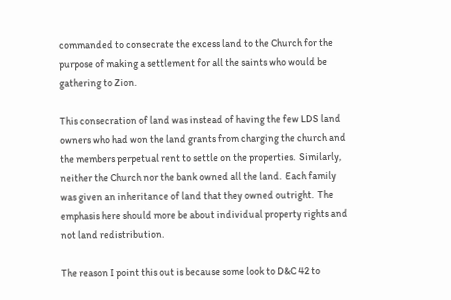commanded to consecrate the excess land to the Church for the purpose of making a settlement for all the saints who would be gathering to Zion.

This consecration of land was instead of having the few LDS land owners who had won the land grants from charging the church and the members perpetual rent to settle on the properties.  Similarly, neither the Church nor the bank owned all the land.  Each family was given an inheritance of land that they owned outright.  The emphasis here should more be about individual property rights and not land redistribution.

The reason I point this out is because some look to D&C 42 to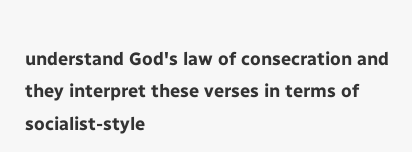understand God's law of consecration and they interpret these verses in terms of socialist-style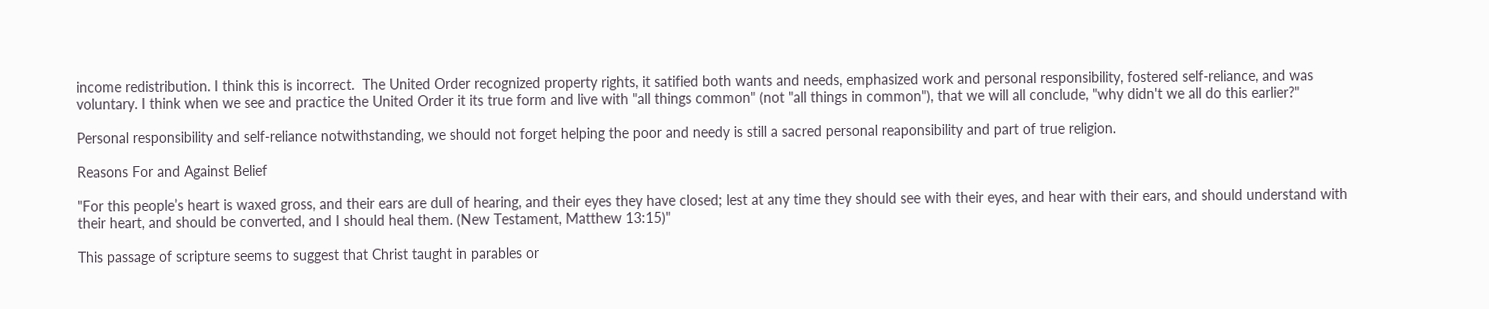income redistribution. I think this is incorrect.  The United Order recognized property rights, it satified both wants and needs, emphasized work and personal responsibility, fostered self-reliance, and was voluntary. I think when we see and practice the United Order it its true form and live with "all things common" (not "all things in common"), that we will all conclude, "why didn't we all do this earlier?"

Personal responsibility and self-reliance notwithstanding, we should not forget helping the poor and needy is still a sacred personal reaponsibility and part of true religion.

Reasons For and Against Belief

"For this people’s heart is waxed gross, and their ears are dull of hearing, and their eyes they have closed; lest at any time they should see with their eyes, and hear with their ears, and should understand with their heart, and should be converted, and I should heal them. (New Testament, Matthew 13:15)"

This passage of scripture seems to suggest that Christ taught in parables or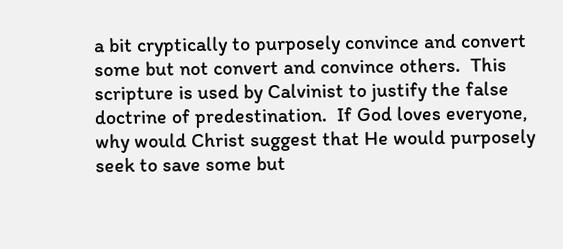a bit cryptically to purposely convince and convert some but not convert and convince others.  This scripture is used by Calvinist to justify the false doctrine of predestination.  If God loves everyone, why would Christ suggest that He would purposely seek to save some but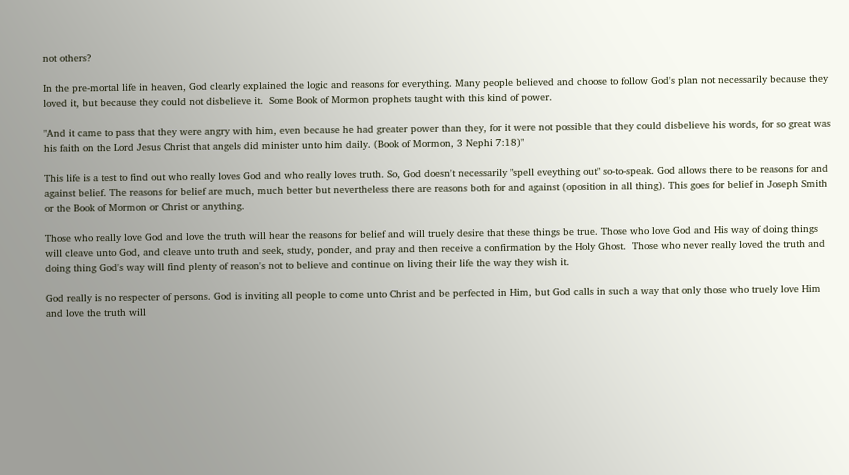not others?

In the pre-mortal life in heaven, God clearly explained the logic and reasons for everything. Many people believed and choose to follow God's plan not necessarily because they loved it, but because they could not disbelieve it.  Some Book of Mormon prophets taught with this kind of power.

"And it came to pass that they were angry with him, even because he had greater power than they, for it were not possible that they could disbelieve his words, for so great was his faith on the Lord Jesus Christ that angels did minister unto him daily. (Book of Mormon, 3 Nephi 7:18)"

This life is a test to find out who really loves God and who really loves truth. So, God doesn't necessarily "spell eveything out" so-to-speak. God allows there to be reasons for and against belief. The reasons for belief are much, much better but nevertheless there are reasons both for and against (oposition in all thing). This goes for belief in Joseph Smith or the Book of Mormon or Christ or anything.

Those who really love God and love the truth will hear the reasons for belief and will truely desire that these things be true. Those who love God and His way of doing things will cleave unto God, and cleave unto truth and seek, study, ponder, and pray and then receive a confirmation by the Holy Ghost.  Those who never really loved the truth and doing thing God's way will find plenty of reason's not to believe and continue on living their life the way they wish it.

God really is no respecter of persons. God is inviting all people to come unto Christ and be perfected in Him, but God calls in such a way that only those who truely love Him and love the truth will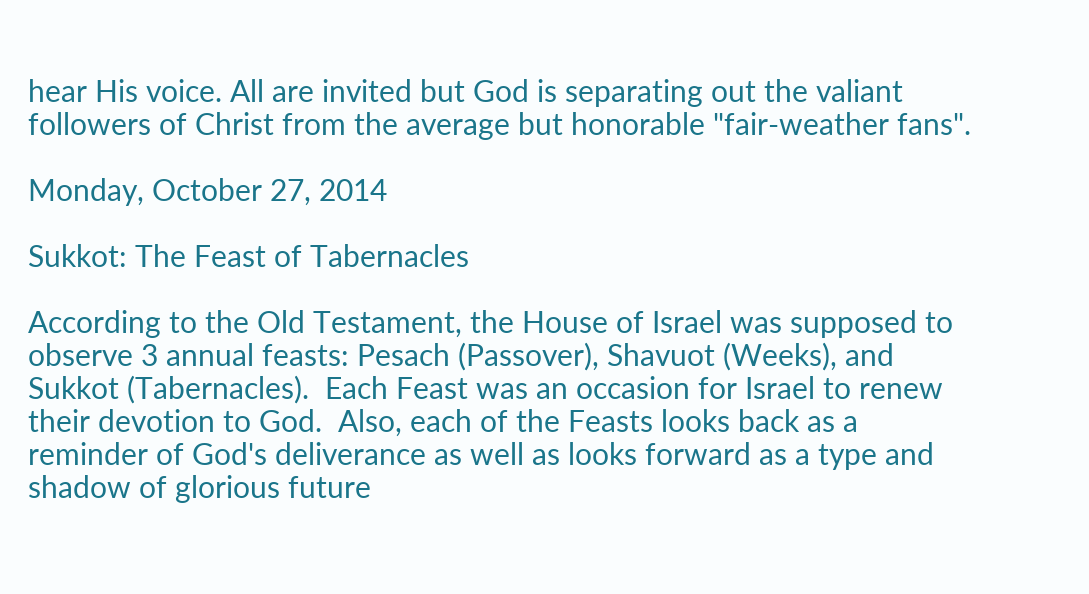hear His voice. All are invited but God is separating out the valiant followers of Christ from the average but honorable "fair-weather fans".

Monday, October 27, 2014

Sukkot: The Feast of Tabernacles

According to the Old Testament, the House of Israel was supposed to observe 3 annual feasts: Pesach (Passover), Shavuot (Weeks), and Sukkot (Tabernacles).  Each Feast was an occasion for Israel to renew their devotion to God.  Also, each of the Feasts looks back as a reminder of God's deliverance as well as looks forward as a type and shadow of glorious future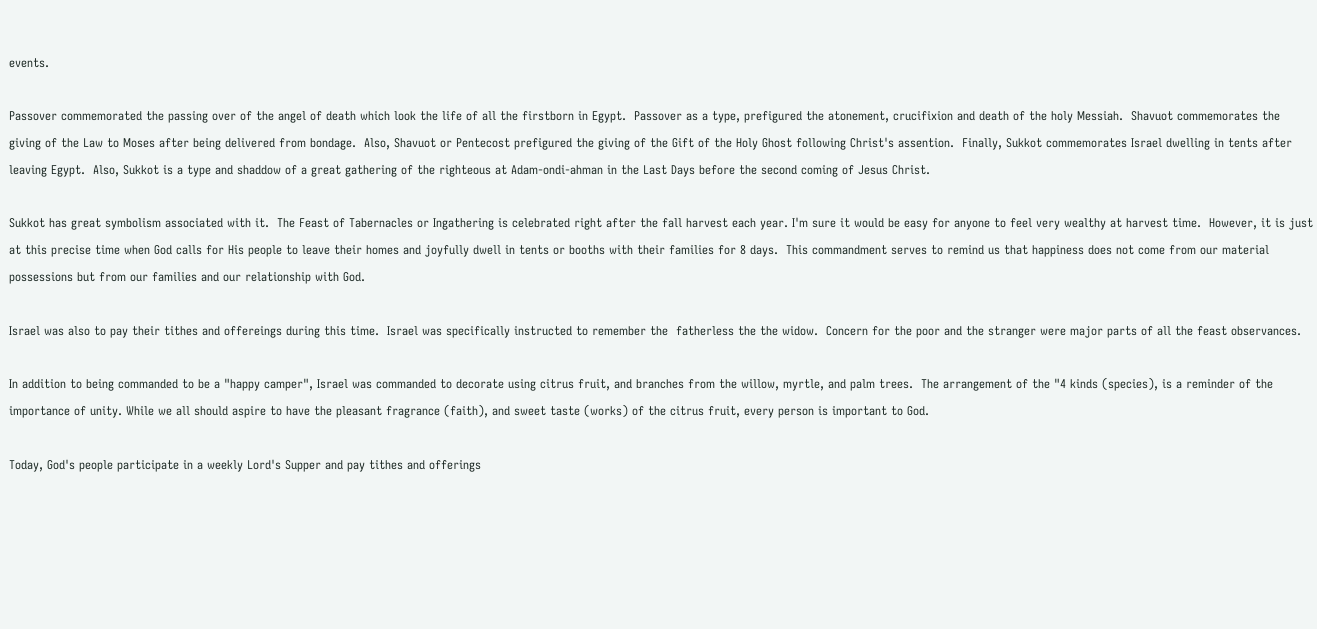events.

Passover commemorated the passing over of the angel of death which look the life of all the firstborn in Egypt.  Passover as a type, prefigured the atonement, crucifixion and death of the holy Messiah.  Shavuot commemorates the giving of the Law to Moses after being delivered from bondage.  Also, Shavuot or Pentecost prefigured the giving of the Gift of the Holy Ghost following Christ's assention.  Finally, Sukkot commemorates Israel dwelling in tents after leaving Egypt.  Also, Sukkot is a type and shaddow of a great gathering of the righteous at Adam-ondi-ahman in the Last Days before the second coming of Jesus Christ.

Sukkot has great symbolism associated with it.  The Feast of Tabernacles or Ingathering is celebrated right after the fall harvest each year. I'm sure it would be easy for anyone to feel very wealthy at harvest time.  However, it is just at this precise time when God calls for His people to leave their homes and joyfully dwell in tents or booths with their families for 8 days.  This commandment serves to remind us that happiness does not come from our material possessions but from our families and our relationship with God.

Israel was also to pay their tithes and offereings during this time.  Israel was specifically instructed to remember the  fatherless the the widow.  Concern for the poor and the stranger were major parts of all the feast observances.

In addition to being commanded to be a "happy camper", Israel was commanded to decorate using citrus fruit, and branches from the willow, myrtle, and palm trees.  The arrangement of the "4 kinds (species), is a reminder of the importance of unity. While we all should aspire to have the pleasant fragrance (faith), and sweet taste (works) of the citrus fruit, every person is important to God.

Today, God's people participate in a weekly Lord's Supper and pay tithes and offerings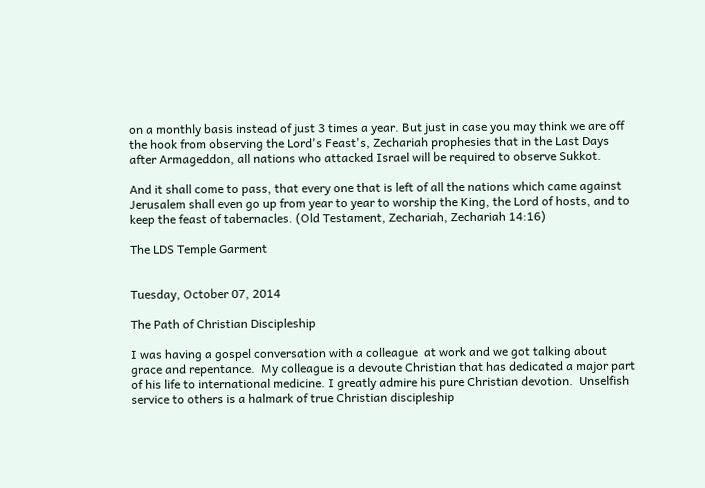on a monthly basis instead of just 3 times a year. But just in case you may think we are off the hook from observing the Lord's Feast's, Zechariah prophesies that in the Last Days after Armageddon, all nations who attacked Israel will be required to observe Sukkot.

And it shall come to pass, that every one that is left of all the nations which came against Jerusalem shall even go up from year to year to worship the King, the Lord of hosts, and to keep the feast of tabernacles. (Old Testament, Zechariah, Zechariah 14:16)

The LDS Temple Garment


Tuesday, October 07, 2014

The Path of Christian Discipleship

I was having a gospel conversation with a colleague  at work and we got talking about grace and repentance.  My colleague is a devoute Christian that has dedicated a major part of his life to international medicine. I greatly admire his pure Christian devotion.  Unselfish service to others is a halmark of true Christian discipleship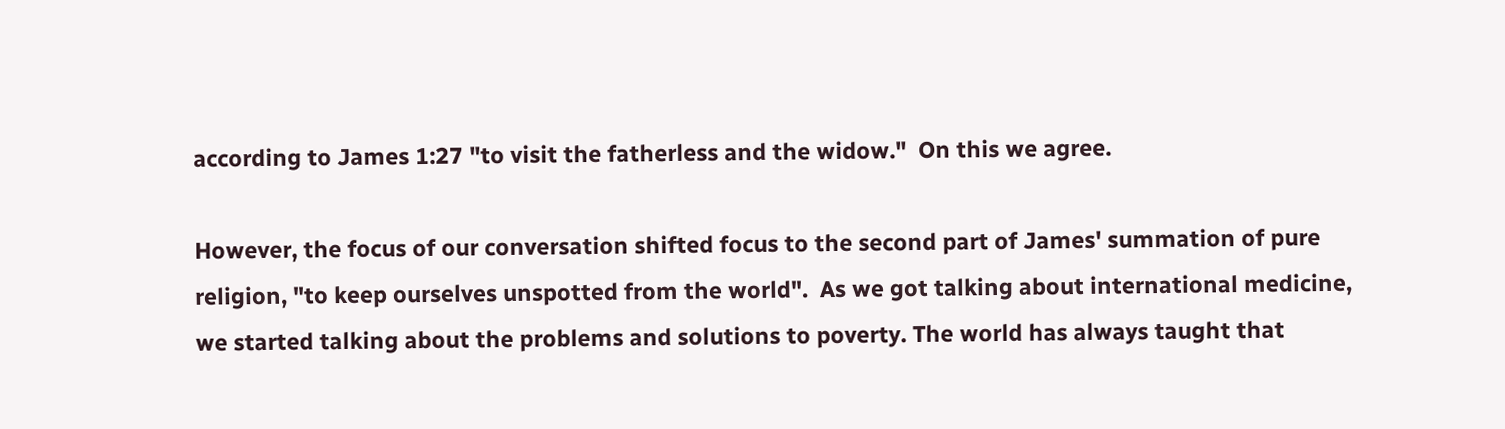according to James 1:27 "to visit the fatherless and the widow."  On this we agree.

However, the focus of our conversation shifted focus to the second part of James' summation of pure religion, "to keep ourselves unspotted from the world".  As we got talking about international medicine, we started talking about the problems and solutions to poverty. The world has always taught that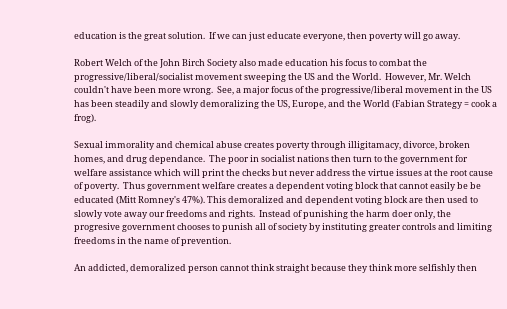education is the great solution.  If we can just educate everyone, then poverty will go away.

Robert Welch of the John Birch Society also made education his focus to combat the progressive/liberal/socialist movement sweeping the US and the World.  However, Mr. Welch couldn't have been more wrong.  See, a major focus of the progressive/liberal movement in the US has been steadily and slowly demoralizing the US, Europe, and the World (Fabian Strategy = cook a frog).

Sexual immorality and chemical abuse creates poverty through illigitamacy, divorce, broken homes, and drug dependance.  The poor in socialist nations then turn to the government for welfare assistance which will print the checks but never address the virtue issues at the root cause of poverty.  Thus government welfare creates a dependent voting block that cannot easily be be educated (Mitt Romney's 47%). This demoralized and dependent voting block are then used to slowly vote away our freedoms and rights.  Instead of punishing the harm doer only, the progresive government chooses to punish all of society by instituting greater controls and limiting freedoms in the name of prevention.

An addicted, demoralized person cannot think straight because they think more selfishly then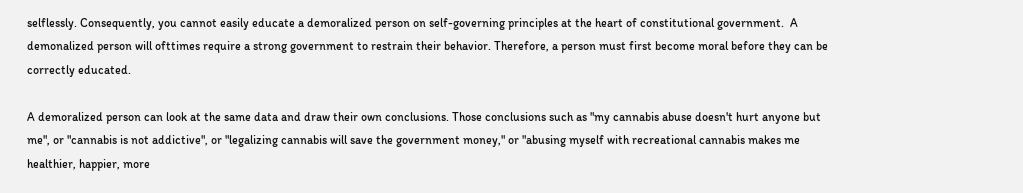selflessly. Consequently, you cannot easily educate a demoralized person on self-governing principles at the heart of constitutional government.  A demonalized person will ofttimes require a strong government to restrain their behavior. Therefore, a person must first become moral before they can be correctly educated.

A demoralized person can look at the same data and draw their own conclusions. Those conclusions such as "my cannabis abuse doesn't hurt anyone but me", or "cannabis is not addictive", or "legalizing cannabis will save the government money," or "abusing myself with recreational cannabis makes me healthier, happier, more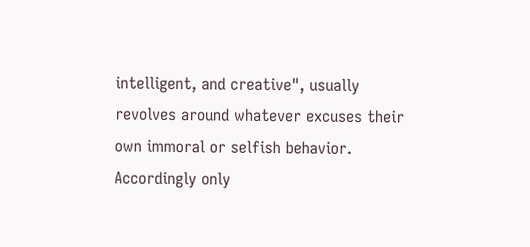intelligent, and creative", usually revolves around whatever excuses their own immoral or selfish behavior.  Accordingly only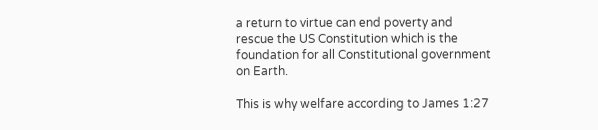a return to virtue can end poverty and rescue the US Constitution which is the foundation for all Constitutional government on Earth.

This is why welfare according to James 1:27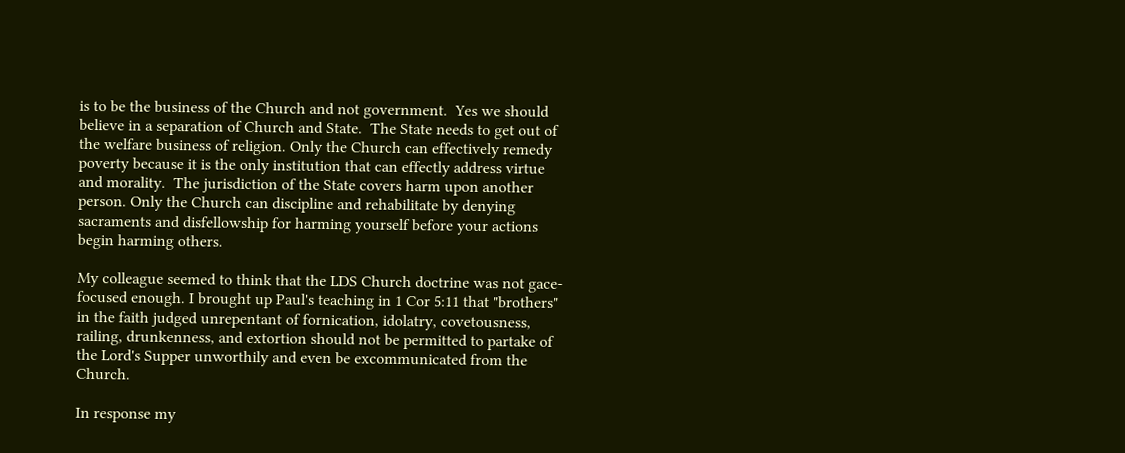is to be the business of the Church and not government.  Yes we should believe in a separation of Church and State.  The State needs to get out of the welfare business of religion. Only the Church can effectively remedy poverty because it is the only institution that can effectly address virtue and morality.  The jurisdiction of the State covers harm upon another person. Only the Church can discipline and rehabilitate by denying sacraments and disfellowship for harming yourself before your actions begin harming others.

My colleague seemed to think that the LDS Church doctrine was not gace-focused enough. I brought up Paul's teaching in 1 Cor 5:11 that "brothers" in the faith judged unrepentant of fornication, idolatry, covetousness, railing, drunkenness, and extortion should not be permitted to partake of the Lord's Supper unworthily and even be excommunicated from the Church.

In response my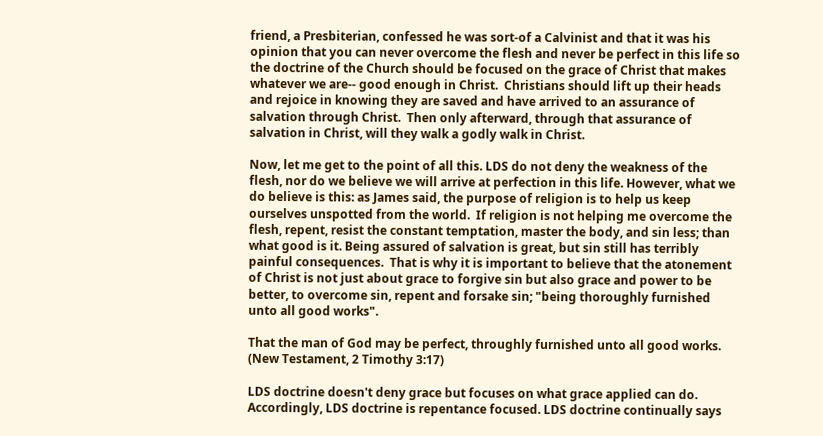friend, a Presbiterian, confessed he was sort-of a Calvinist and that it was his opinion that you can never overcome the flesh and never be perfect in this life so the doctrine of the Church should be focused on the grace of Christ that makes whatever we are-- good enough in Christ.  Christians should lift up their heads and rejoice in knowing they are saved and have arrived to an assurance of salvation through Christ.  Then only afterward, through that assurance of salvation in Christ, will they walk a godly walk in Christ.

Now, let me get to the point of all this. LDS do not deny the weakness of the flesh, nor do we believe we will arrive at perfection in this life. However, what we do believe is this: as James said, the purpose of religion is to help us keep ourselves unspotted from the world.  If religion is not helping me overcome the flesh, repent, resist the constant temptation, master the body, and sin less; than what good is it. Being assured of salvation is great, but sin still has terribly painful consequences.  That is why it is important to believe that the atonement of Christ is not just about grace to forgive sin but also grace and power to be better, to overcome sin, repent and forsake sin; "being thoroughly furnished unto all good works".

That the man of God may be perfect, throughly furnished unto all good works. (New Testament, 2 Timothy 3:17)

LDS doctrine doesn't deny grace but focuses on what grace applied can do.  Accordingly, LDS doctrine is repentance focused. LDS doctrine continually says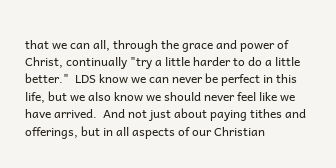that we can all, through the grace and power of Christ, continually "try a little harder to do a little better."  LDS know we can never be perfect in this life, but we also know we should never feel like we have arrived.  And not just about paying tithes and offerings, but in all aspects of our Christian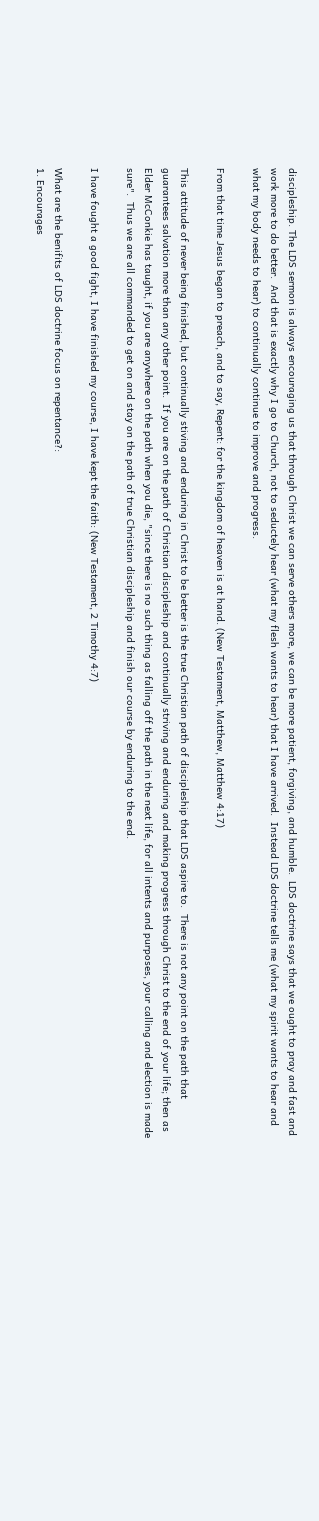discipleship. The LDS sermon is always encouraging us that through Christ we can serve others more, we can be more patient, forgiving, and humble.  LDS doctrine says that we ought to pray and fast and work more to do better.  And that is exactly why I go to Church, not to seductely hear (what my flesh wants to hear) that I have arrived.  Instead LDS doctrine tells me (what my spirit wants to hear and what my body needs to hear) to continually continue to improve and progress.

From that time Jesus began to preach, and to say, Repent: for the kingdom of heaven is at hand. (New Testament, Matthew, Matthew 4:17)

This attitude of never being finished, but continually stiving and enduring in Christ to be better is the true Christian path of discipleship that LDS aspire to.  There is not any point on the path that guarantees salvation more than any other point.  If you are on the path of Christian discipleship and continually striving and enduring and making progress through Christ to the end of your life; then as Elder McConkie has taught, if you are anywhere on the path when you die, "since there is no such thing as falling off the path in the next life, for all intents and purposes, your calling and election is made sure".  Thus we are all commanded to get on and stay on the path of true Christian discipleship and finish our course by enduring to the end.

I have fought a good fight, I have finished my course, I have kept the faith: (New Testament, 2 Timothy 4:7)

What are the benifits of LDS doctrine focus on repentance?:
1. Encourages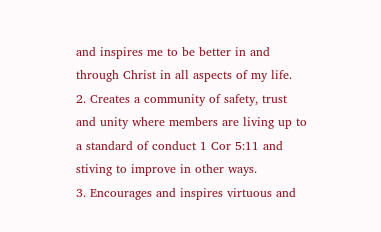and inspires me to be better in and through Christ in all aspects of my life.
2. Creates a community of safety, trust and unity where members are living up to a standard of conduct 1 Cor 5:11 and stiving to improve in other ways.
3. Encourages and inspires virtuous and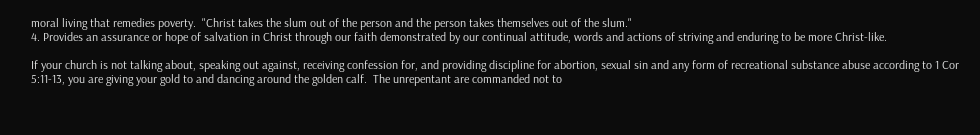moral living that remedies poverty.  "Christ takes the slum out of the person and the person takes themselves out of the slum."
4. Provides an assurance or hope of salvation in Christ through our faith demonstrated by our continual attitude, words and actions of striving and enduring to be more Christ-like.

If your church is not talking about, speaking out against, receiving confession for, and providing discipline for abortion, sexual sin and any form of recreational substance abuse according to 1 Cor 5:11-13, you are giving your gold to and dancing around the golden calf.  The unrepentant are commanded not to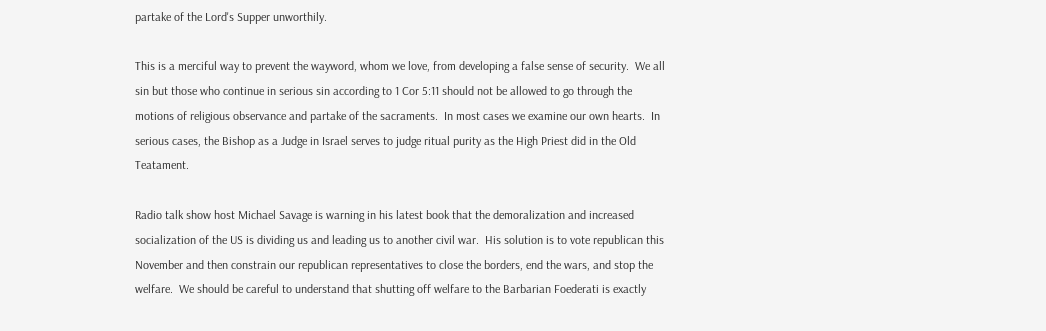partake of the Lord's Supper unworthily.

This is a merciful way to prevent the wayword, whom we love, from developing a false sense of security.  We all sin but those who continue in serious sin according to 1 Cor 5:11 should not be allowed to go through the motions of religious observance and partake of the sacraments.  In most cases we examine our own hearts.  In serious cases, the Bishop as a Judge in Israel serves to judge ritual purity as the High Priest did in the Old Teatament.

Radio talk show host Michael Savage is warning in his latest book that the demoralization and increased socialization of the US is dividing us and leading us to another civil war.  His solution is to vote republican this November and then constrain our republican representatives to close the borders, end the wars, and stop the welfare.  We should be careful to understand that shutting off welfare to the Barbarian Foederati is exactly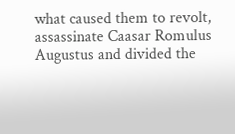what caused them to revolt, assassinate Caasar Romulus Augustus and divided the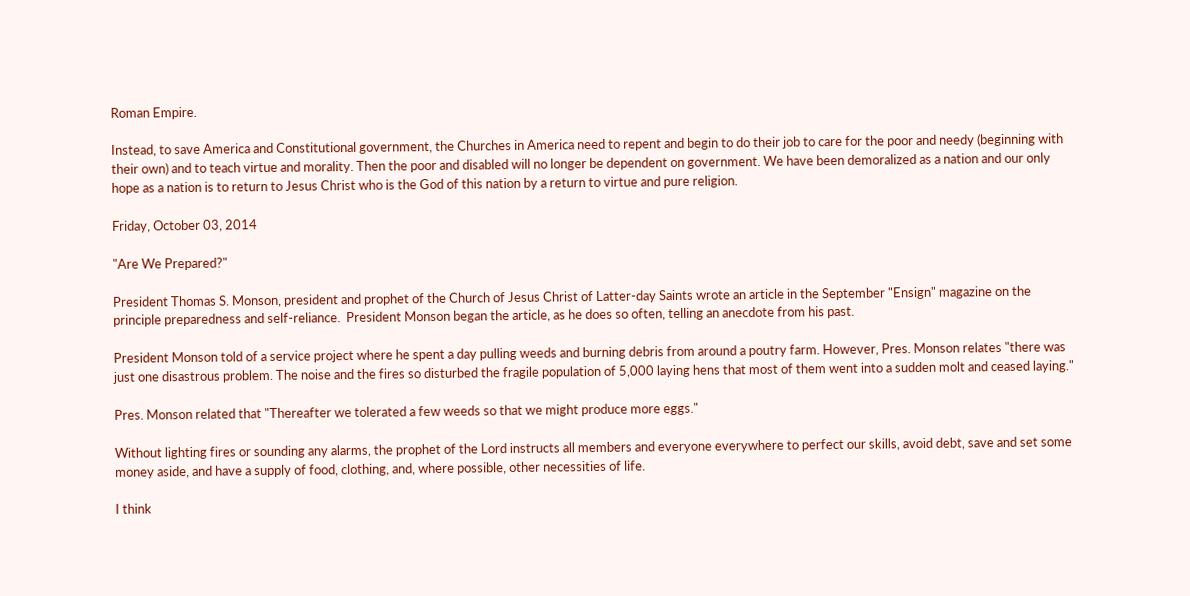Roman Empire.

Instead, to save America and Constitutional government, the Churches in America need to repent and begin to do their job to care for the poor and needy (beginning with their own) and to teach virtue and morality. Then the poor and disabled will no longer be dependent on government. We have been demoralized as a nation and our only hope as a nation is to return to Jesus Christ who is the God of this nation by a return to virtue and pure religion.

Friday, October 03, 2014

"Are We Prepared?"

President Thomas S. Monson, president and prophet of the Church of Jesus Christ of Latter-day Saints wrote an article in the September "Ensign" magazine on the principle preparedness and self-reliance.  President Monson began the article, as he does so often, telling an anecdote from his past.

President Monson told of a service project where he spent a day pulling weeds and burning debris from around a poutry farm. However, Pres. Monson relates "there was just one disastrous problem. The noise and the fires so disturbed the fragile population of 5,000 laying hens that most of them went into a sudden molt and ceased laying."

Pres. Monson related that "Thereafter we tolerated a few weeds so that we might produce more eggs."

Without lighting fires or sounding any alarms, the prophet of the Lord instructs all members and everyone everywhere to perfect our skills, avoid debt, save and set some money aside, and have a supply of food, clothing, and, where possible, other necessities of life.

I think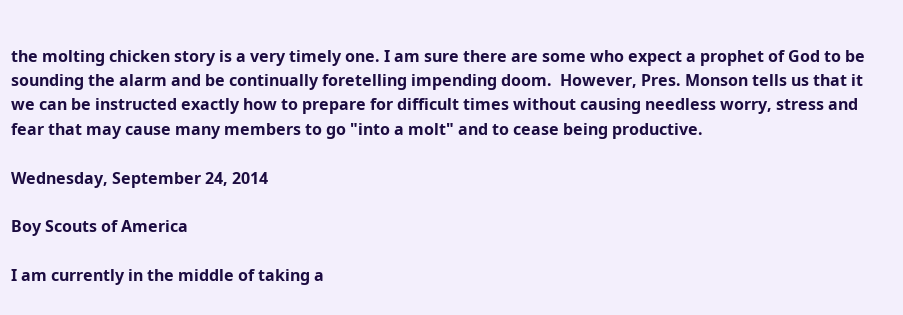the molting chicken story is a very timely one. I am sure there are some who expect a prophet of God to be sounding the alarm and be continually foretelling impending doom.  However, Pres. Monson tells us that it we can be instructed exactly how to prepare for difficult times without causing needless worry, stress and fear that may cause many members to go "into a molt" and to cease being productive.

Wednesday, September 24, 2014

Boy Scouts of America

I am currently in the middle of taking a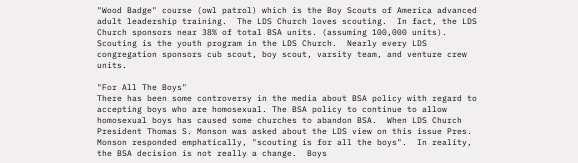"Wood Badge" course (owl patrol) which is the Boy Scouts of America advanced adult leadership training.  The LDS Church loves scouting.  In fact, the LDS Church sponsors near 38% of total BSA units. (assuming 100,000 units).  Scouting is the youth program in the LDS Church.  Nearly every LDS congregation sponsors cub scout, boy scout, varsity team, and venture crew units.

"For All The Boys"
There has been some controversy in the media about BSA policy with regard to accepting boys who are homosexual. The BSA policy to continue to allow homosexual boys has caused some churches to abandon BSA.  When LDS Church President Thomas S. Monson was asked about the LDS view on this issue Pres. Monson responded emphatically, "scouting is for all the boys".  In reality, the BSA decision is not really a change.  Boys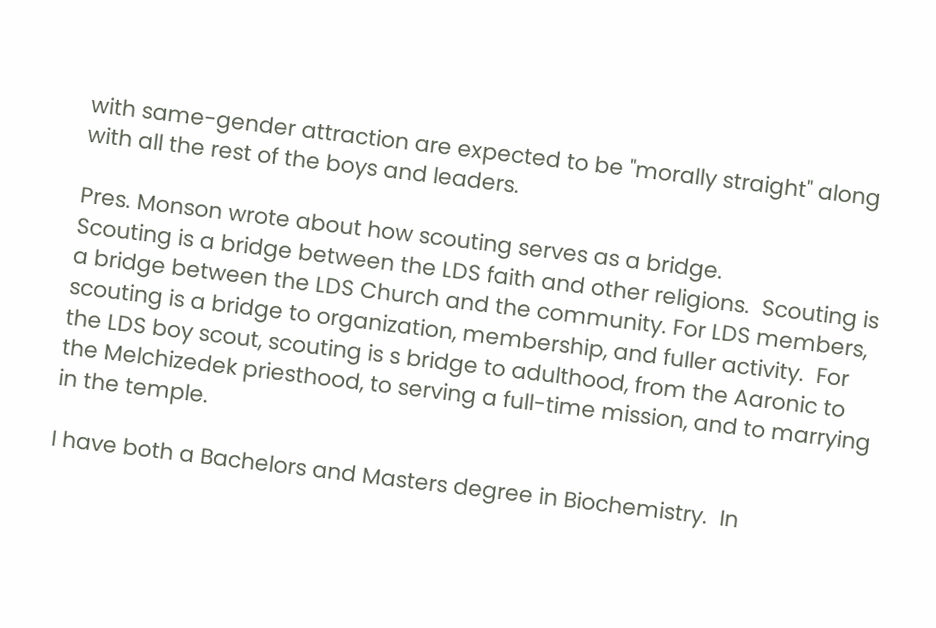with same-gender attraction are expected to be "morally straight" along with all the rest of the boys and leaders.

Pres. Monson wrote about how scouting serves as a bridge.
Scouting is a bridge between the LDS faith and other religions.  Scouting is a bridge between the LDS Church and the community. For LDS members, scouting is a bridge to organization, membership, and fuller activity.  For the LDS boy scout, scouting is s bridge to adulthood, from the Aaronic to the Melchizedek priesthood, to serving a full-time mission, and to marrying in the temple.

I have both a Bachelors and Masters degree in Biochemistry.  In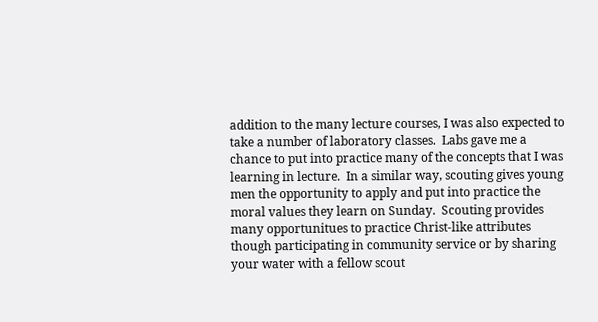addition to the many lecture courses, I was also expected to take a number of laboratory classes.  Labs gave me a chance to put into practice many of the concepts that I was learning in lecture.  In a similar way, scouting gives young men the opportunity to apply and put into practice the moral values they learn on Sunday.  Scouting provides many opportunitues to practice Christ-like attributes though participating in community service or by sharing your water with a fellow scout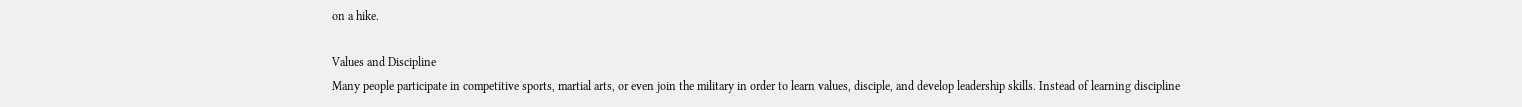on a hike.

Values and Discipline
Many people participate in competitive sports, martial arts, or even join the military in order to learn values, disciple, and develop leadership skills. Instead of learning discipline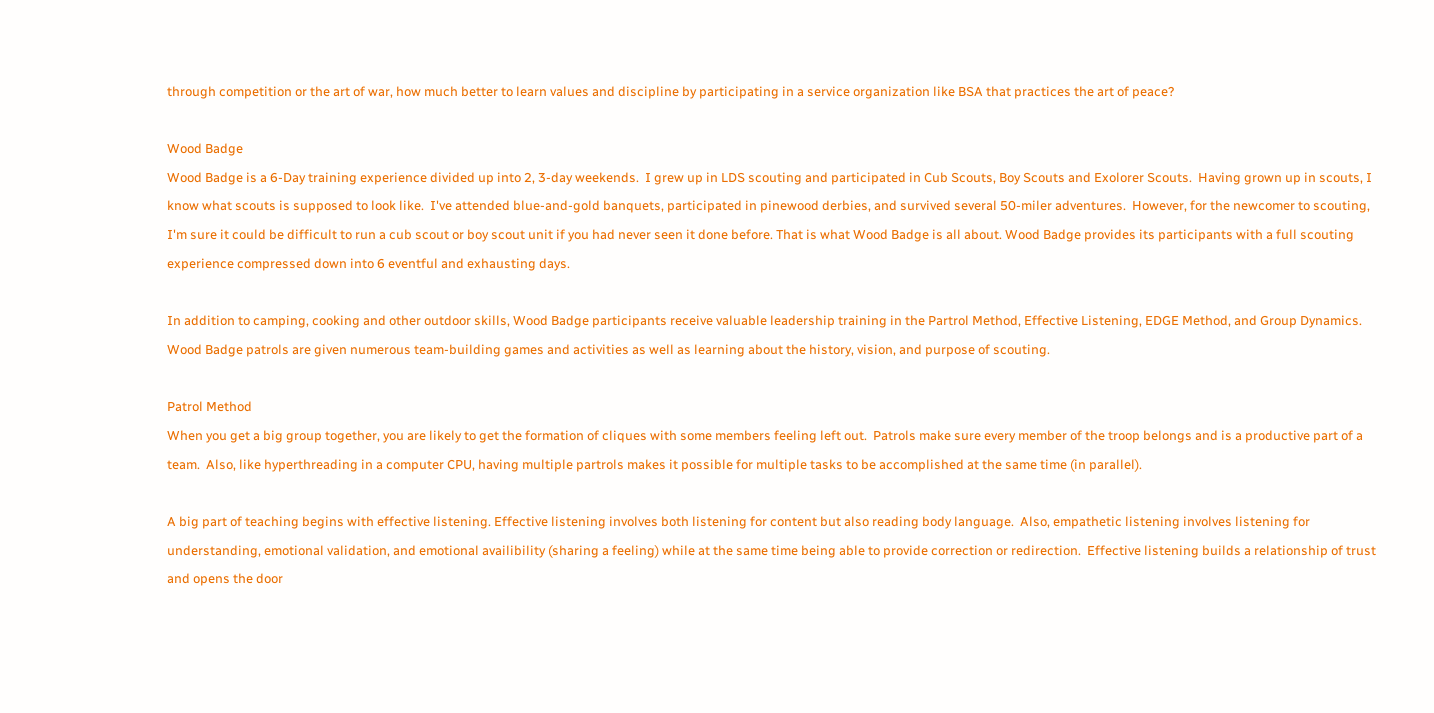through competition or the art of war, how much better to learn values and discipline by participating in a service organization like BSA that practices the art of peace?

Wood Badge
Wood Badge is a 6-Day training experience divided up into 2, 3-day weekends.  I grew up in LDS scouting and participated in Cub Scouts, Boy Scouts and Exolorer Scouts.  Having grown up in scouts, I know what scouts is supposed to look like.  I've attended blue-and-gold banquets, participated in pinewood derbies, and survived several 50-miler adventures.  However, for the newcomer to scouting, I'm sure it could be difficult to run a cub scout or boy scout unit if you had never seen it done before. That is what Wood Badge is all about. Wood Badge provides its participants with a full scouting experience compressed down into 6 eventful and exhausting days.

In addition to camping, cooking and other outdoor skills, Wood Badge participants receive valuable leadership training in the Partrol Method, Effective Listening, EDGE Method, and Group Dynamics.  Wood Badge patrols are given numerous team-building games and activities as well as learning about the history, vision, and purpose of scouting.

Patrol Method
When you get a big group together, you are likely to get the formation of cliques with some members feeling left out.  Patrols make sure every member of the troop belongs and is a productive part of a team.  Also, like hyperthreading in a computer CPU, having multiple partrols makes it possible for multiple tasks to be accomplished at the same time (in parallel).

A big part of teaching begins with effective listening. Effective listening involves both listening for content but also reading body language.  Also, empathetic listening involves listening for understanding, emotional validation, and emotional availibility (sharing a feeling) while at the same time being able to provide correction or redirection.  Effective listening builds a relationship of trust and opens the door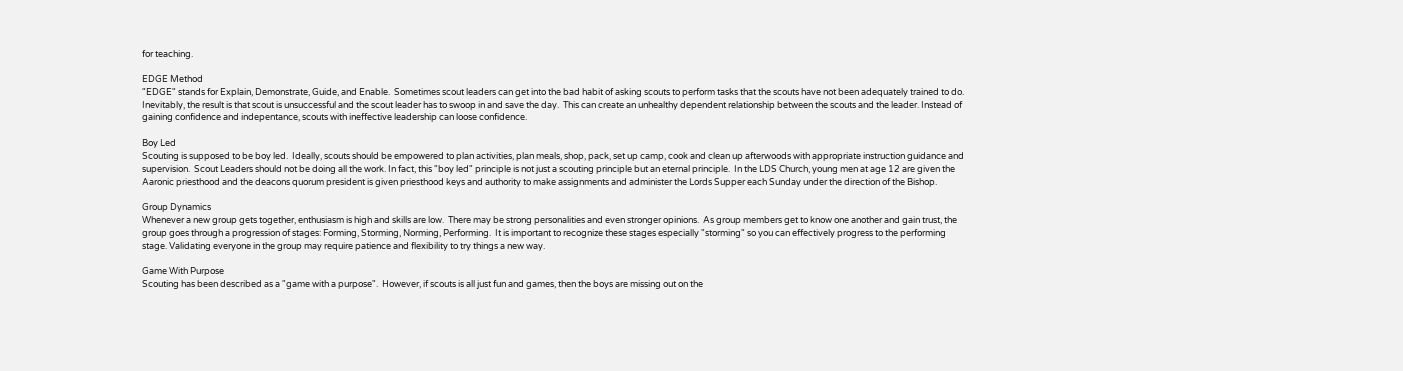for teaching.

EDGE Method
"EDGE" stands for Explain, Demonstrate, Guide, and Enable.  Sometimes scout leaders can get into the bad habit of asking scouts to perform tasks that the scouts have not been adequately trained to do.  Inevitably, the result is that scout is unsuccessful and the scout leader has to swoop in and save the day.  This can create an unhealthy dependent relationship between the scouts and the leader. Instead of gaining confidence and indepentance, scouts with ineffective leadership can loose confidence.

Boy Led
Scouting is supposed to be boy led.  Ideally, scouts should be empowered to plan activities, plan meals, shop, pack, set up camp, cook and clean up afterwoods with appropriate instruction guidance and supervision.  Scout Leaders should not be doing all the work. In fact, this "boy led" principle is not just a scouting principle but an eternal principle.  In the LDS Church, young men at age 12 are given the Aaronic priesthood and the deacons quorum president is given priesthood keys and authority to make assignments and administer the Lords Supper each Sunday under the direction of the Bishop.

Group Dynamics
Whenever a new group gets together, enthusiasm is high and skills are low.  There may be strong personalities and even stronger opinions.  As group members get to know one another and gain trust, the group goes through a progression of stages: Forming, Storming, Norming, Performing.  It is important to recognize these stages especially "storming" so you can effectively progress to the performing stage. Validating everyone in the group may require patience and flexibility to try things a new way.

Game With Purpose
Scouting has been described as a "game with a purpose".  However, if scouts is all just fun and games, then the boys are missing out on the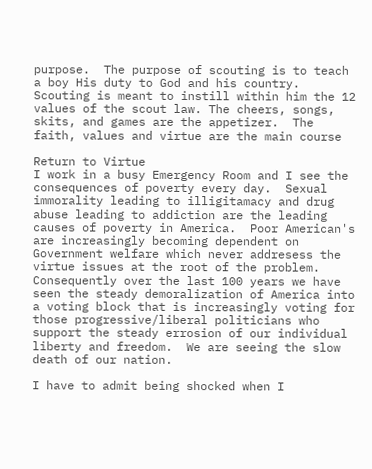purpose.  The purpose of scouting is to teach a boy His duty to God and his country. Scouting is meant to instill within him the 12 values of the scout law. The cheers, songs, skits, and games are the appetizer.  The faith, values and virtue are the main course

Return to Virtue
I work in a busy Emergency Room and I see the consequences of poverty every day.  Sexual immorality leading to illigitamacy and drug abuse leading to addiction are the leading causes of poverty in America.  Poor American's are increasingly becoming dependent on Government welfare which never addresess the virtue issues at the root of the problem.  Consequently over the last 100 years we have seen the steady demoralization of America into a voting block that is increasingly voting for those progressive/liberal politicians who support the steady errosion of our individual liberty and freedom.  We are seeing the slow death of our nation.

I have to admit being shocked when I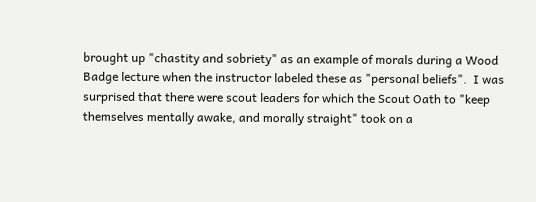brought up "chastity and sobriety" as an example of morals during a Wood Badge lecture when the instructor labeled these as "personal beliefs".  I was surprised that there were scout leaders for which the Scout Oath to "keep themselves mentally awake, and morally straight" took on a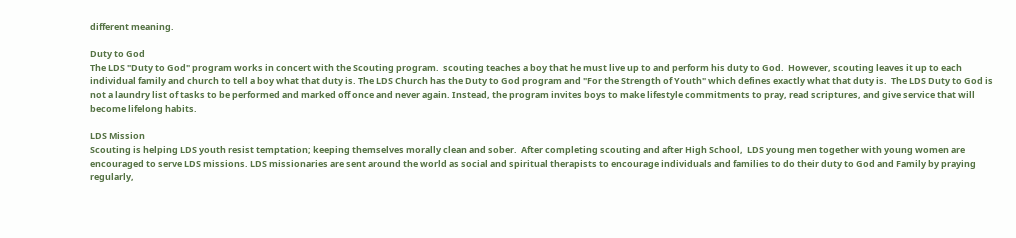different meaning.

Duty to God
The LDS "Duty to God" program works in concert with the Scouting program.  scouting teaches a boy that he must live up to and perform his duty to God.  However, scouting leaves it up to each individual family and church to tell a boy what that duty is. The LDS Church has the Duty to God program and "For the Strength of Youth" which defines exactly what that duty is.  The LDS Duty to God is not a laundry list of tasks to be performed and marked off once and never again. Instead, the program invites boys to make lifestyle commitments to pray, read scriptures, and give service that will become lifelong habits.

LDS Mission
Scouting is helping LDS youth resist temptation; keeping themselves morally clean and sober.  After completing scouting and after High School,  LDS young men together with young women are encouraged to serve LDS missions. LDS missionaries are sent around the world as social and spiritual therapists to encourage individuals and families to do their duty to God and Family by praying regularly,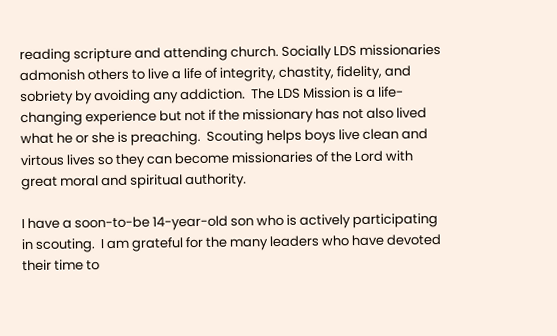reading scripture and attending church. Socially LDS missionaries admonish others to live a life of integrity, chastity, fidelity, and sobriety by avoiding any addiction.  The LDS Mission is a life-changing experience but not if the missionary has not also lived what he or she is preaching.  Scouting helps boys live clean and virtous lives so they can become missionaries of the Lord with great moral and spiritual authority.

I have a soon-to-be 14-year-old son who is actively participating in scouting.  I am grateful for the many leaders who have devoted their time to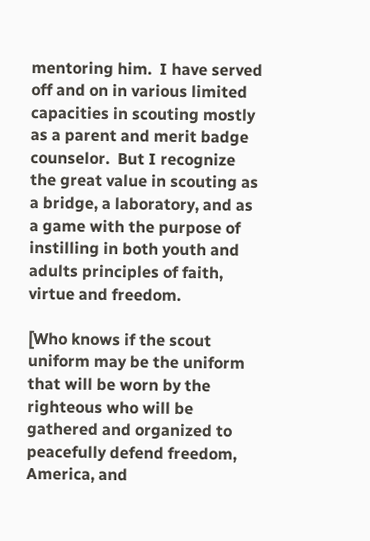mentoring him.  I have served off and on in various limited capacities in scouting mostly as a parent and merit badge counselor.  But I recognize the great value in scouting as a bridge, a laboratory, and as a game with the purpose of instilling in both youth and adults principles of faith, virtue and freedom.

[Who knows if the scout uniform may be the uniform that will be worn by the righteous who will be gathered and organized to peacefully defend freedom, America, and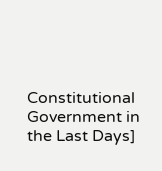Constitutional Government in the Last Days]